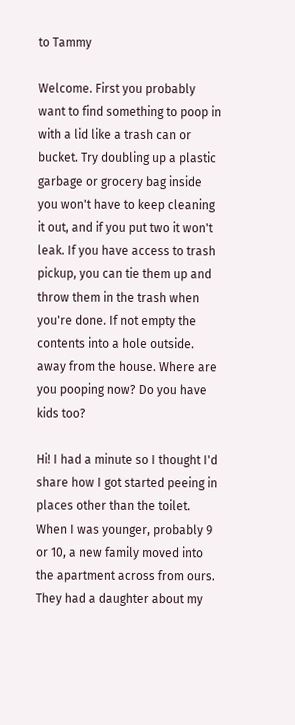to Tammy

Welcome. First you probably want to find something to poop in with a lid like a trash can or bucket. Try doubling up a plastic garbage or grocery bag inside you won't have to keep cleaning it out, and if you put two it won't leak. If you have access to trash pickup, you can tie them up and throw them in the trash when you're done. If not empty the contents into a hole outside. away from the house. Where are you pooping now? Do you have kids too?

Hi! I had a minute so I thought I'd share how I got started peeing in places other than the toilet. When I was younger, probably 9 or 10, a new family moved into the apartment across from ours. They had a daughter about my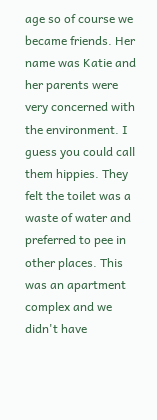age so of course we became friends. Her name was Katie and her parents were very concerned with the environment. I guess you could call them hippies. They felt the toilet was a waste of water and preferred to pee in other places. This was an apartment complex and we didn't have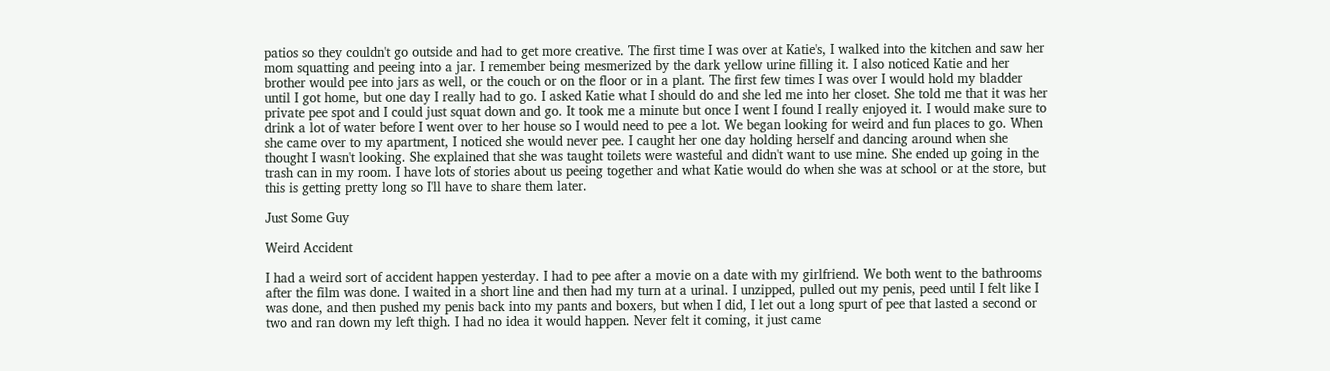patios so they couldn't go outside and had to get more creative. The first time I was over at Katie's, I walked into the kitchen and saw her mom squatting and peeing into a jar. I remember being mesmerized by the dark yellow urine filling it. I also noticed Katie and her brother would pee into jars as well, or the couch or on the floor or in a plant. The first few times I was over I would hold my bladder until I got home, but one day I really had to go. I asked Katie what I should do and she led me into her closet. She told me that it was her private pee spot and I could just squat down and go. It took me a minute but once I went I found I really enjoyed it. I would make sure to drink a lot of water before I went over to her house so I would need to pee a lot. We began looking for weird and fun places to go. When she came over to my apartment, I noticed she would never pee. I caught her one day holding herself and dancing around when she thought I wasn't looking. She explained that she was taught toilets were wasteful and didn't want to use mine. She ended up going in the trash can in my room. I have lots of stories about us peeing together and what Katie would do when she was at school or at the store, but this is getting pretty long so I'll have to share them later.

Just Some Guy

Weird Accident

I had a weird sort of accident happen yesterday. I had to pee after a movie on a date with my girlfriend. We both went to the bathrooms after the film was done. I waited in a short line and then had my turn at a urinal. I unzipped, pulled out my penis, peed until I felt like I was done, and then pushed my penis back into my pants and boxers, but when I did, I let out a long spurt of pee that lasted a second or two and ran down my left thigh. I had no idea it would happen. Never felt it coming, it just came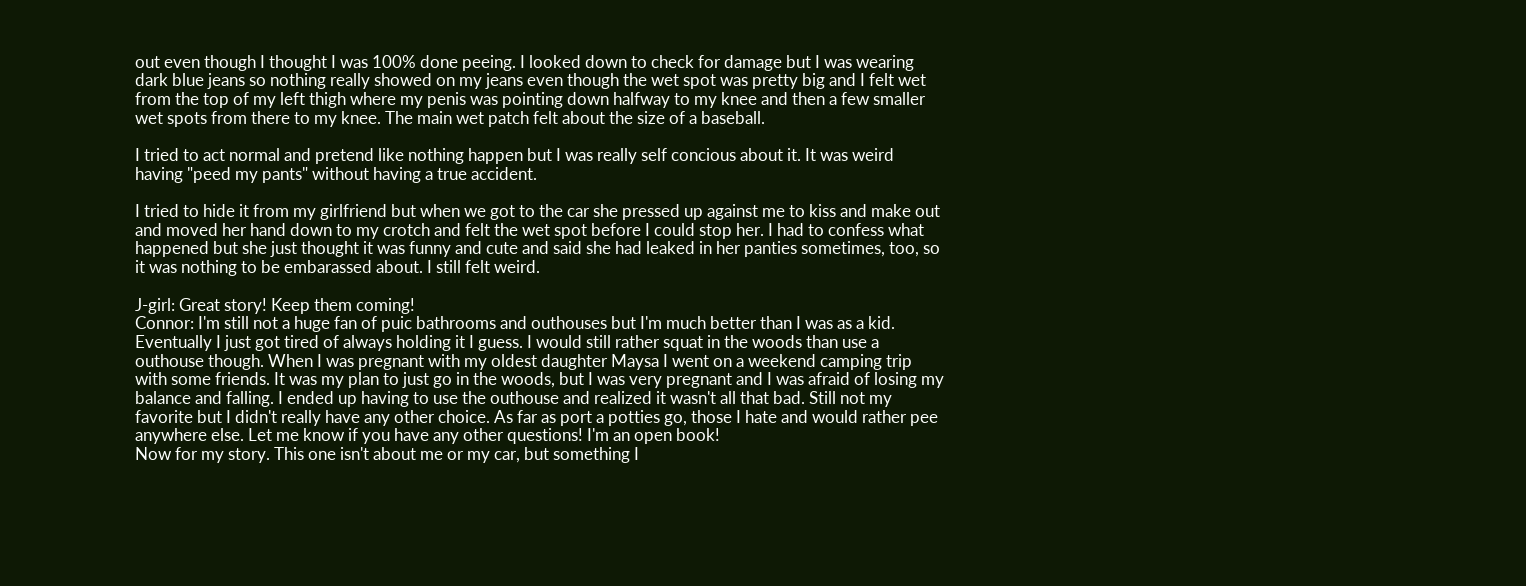out even though I thought I was 100% done peeing. I looked down to check for damage but I was wearing dark blue jeans so nothing really showed on my jeans even though the wet spot was pretty big and I felt wet from the top of my left thigh where my penis was pointing down halfway to my knee and then a few smaller wet spots from there to my knee. The main wet patch felt about the size of a baseball.

I tried to act normal and pretend like nothing happen but I was really self concious about it. It was weird having "peed my pants" without having a true accident.

I tried to hide it from my girlfriend but when we got to the car she pressed up against me to kiss and make out and moved her hand down to my crotch and felt the wet spot before I could stop her. I had to confess what happened but she just thought it was funny and cute and said she had leaked in her panties sometimes, too, so it was nothing to be embarassed about. I still felt weird.

J-girl: Great story! Keep them coming!
Connor: I'm still not a huge fan of puic bathrooms and outhouses but I'm much better than I was as a kid. Eventually I just got tired of always holding it I guess. I would still rather squat in the woods than use a outhouse though. When I was pregnant with my oldest daughter Maysa I went on a weekend camping trip with some friends. It was my plan to just go in the woods, but I was very pregnant and I was afraid of losing my balance and falling. I ended up having to use the outhouse and realized it wasn't all that bad. Still not my favorite but I didn't really have any other choice. As far as port a potties go, those I hate and would rather pee anywhere else. Let me know if you have any other questions! I'm an open book!
Now for my story. This one isn't about me or my car, but something I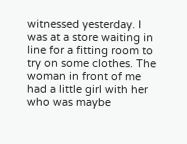witnessed yesterday. I was at a store waiting in line for a fitting room to try on some clothes. The woman in front of me had a little girl with her who was maybe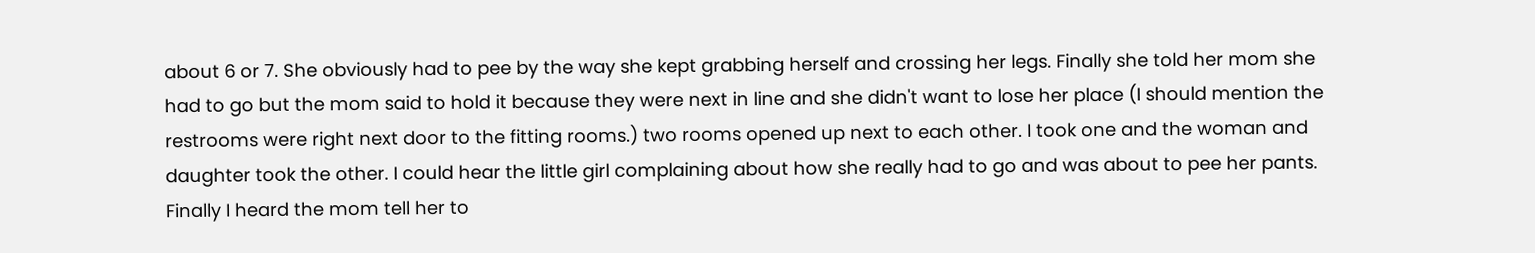about 6 or 7. She obviously had to pee by the way she kept grabbing herself and crossing her legs. Finally she told her mom she had to go but the mom said to hold it because they were next in line and she didn't want to lose her place (I should mention the restrooms were right next door to the fitting rooms.) two rooms opened up next to each other. I took one and the woman and daughter took the other. I could hear the little girl complaining about how she really had to go and was about to pee her pants. Finally I heard the mom tell her to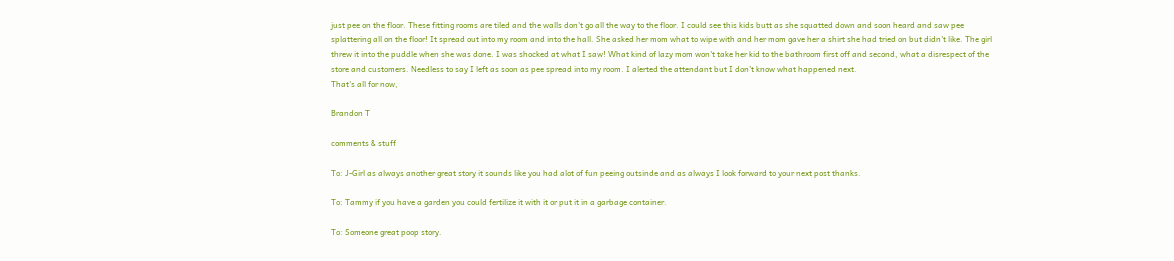just pee on the floor. These fitting rooms are tiled and the walls don't go all the way to the floor. I could see this kids butt as she squatted down and soon heard and saw pee splattering all on the floor! It spread out into my room and into the hall. She asked her mom what to wipe with and her mom gave her a shirt she had tried on but didn't like. The girl threw it into the puddle when she was done. I was shocked at what I saw! What kind of lazy mom won't take her kid to the bathroom first off and second, what a disrespect of the store and customers. Needless to say I left as soon as pee spread into my room. I alerted the attendant but I don't know what happened next.
That's all for now,

Brandon T

comments & stuff

To: J-Girl as always another great story it sounds like you had alot of fun peeing outsinde and as always I look forward to your next post thanks.

To: Tammy if you have a garden you could fertilize it with it or put it in a garbage container.

To: Someone great poop story.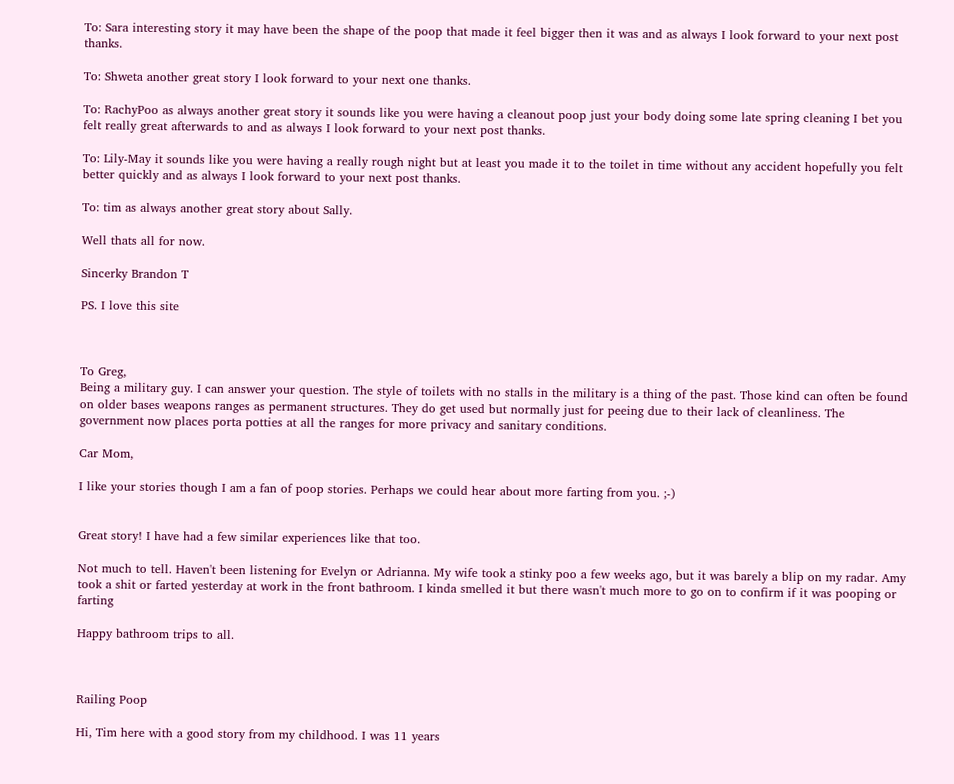To: Sara interesting story it may have been the shape of the poop that made it feel bigger then it was and as always I look forward to your next post thanks.

To: Shweta another great story I look forward to your next one thanks.

To: RachyPoo as always another great story it sounds like you were having a cleanout poop just your body doing some late spring cleaning I bet you felt really great afterwards to and as always I look forward to your next post thanks.

To: Lily-May it sounds like you were having a really rough night but at least you made it to the toilet in time without any accident hopefully you felt better quickly and as always I look forward to your next post thanks.

To: tim as always another great story about Sally.

Well thats all for now.

Sincerky Brandon T

PS. I love this site



To Greg,
Being a military guy. I can answer your question. The style of toilets with no stalls in the military is a thing of the past. Those kind can often be found on older bases weapons ranges as permanent structures. They do get used but normally just for peeing due to their lack of cleanliness. The government now places porta potties at all the ranges for more privacy and sanitary conditions.

Car Mom,

I like your stories though I am a fan of poop stories. Perhaps we could hear about more farting from you. ;-)


Great story! I have had a few similar experiences like that too.

Not much to tell. Haven't been listening for Evelyn or Adrianna. My wife took a stinky poo a few weeks ago, but it was barely a blip on my radar. Amy took a shit or farted yesterday at work in the front bathroom. I kinda smelled it but there wasn't much more to go on to confirm if it was pooping or farting

Happy bathroom trips to all.



Railing Poop

Hi, Tim here with a good story from my childhood. I was 11 years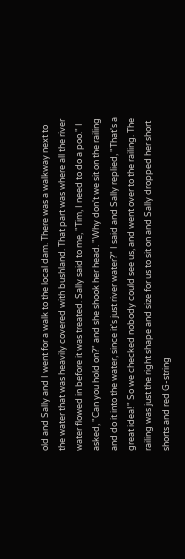old and Sally and I went for a walk to the local dam. There was a walkway next to the water that was heavily covered with bushland. That part was where all the river water flowed in before it was treated. Sally said to me, "Tim, I need to do a poo." I asked, "Can you hold on?" and she shook her head. "Why don't we sit on the railing and do it into the water, since it's just river water?" I said and Sally replied, "That's a great idea!" So we checked nobody could see us, and went over to the railing. The railing was just the right shape and size for us to sit on and Sally dropped her short shorts and red G-string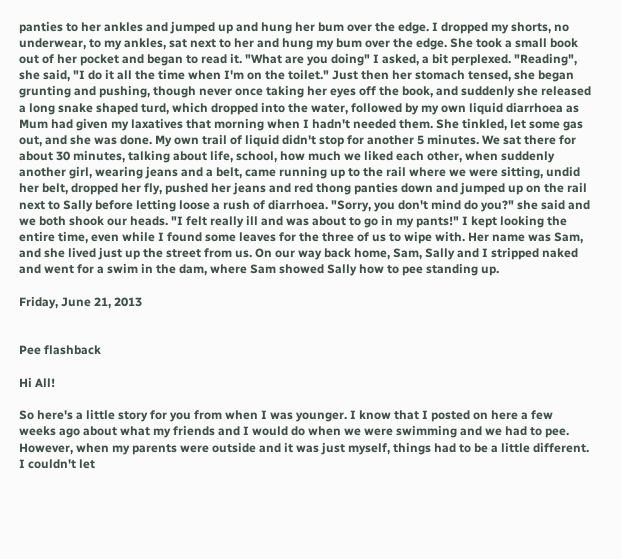panties to her ankles and jumped up and hung her bum over the edge. I dropped my shorts, no underwear, to my ankles, sat next to her and hung my bum over the edge. She took a small book out of her pocket and began to read it. "What are you doing" I asked, a bit perplexed. "Reading", she said, "I do it all the time when I'm on the toilet." Just then her stomach tensed, she began grunting and pushing, though never once taking her eyes off the book, and suddenly she released a long snake shaped turd, which dropped into the water, followed by my own liquid diarrhoea as Mum had given my laxatives that morning when I hadn't needed them. She tinkled, let some gas out, and she was done. My own trail of liquid didn't stop for another 5 minutes. We sat there for about 30 minutes, talking about life, school, how much we liked each other, when suddenly another girl, wearing jeans and a belt, came running up to the rail where we were sitting, undid her belt, dropped her fly, pushed her jeans and red thong panties down and jumped up on the rail next to Sally before letting loose a rush of diarrhoea. "Sorry, you don't mind do you?" she said and we both shook our heads. "I felt really ill and was about to go in my pants!" I kept looking the entire time, even while I found some leaves for the three of us to wipe with. Her name was Sam, and she lived just up the street from us. On our way back home, Sam, Sally and I stripped naked and went for a swim in the dam, where Sam showed Sally how to pee standing up.

Friday, June 21, 2013


Pee flashback

Hi All!

So here's a little story for you from when I was younger. I know that I posted on here a few weeks ago about what my friends and I would do when we were swimming and we had to pee. However, when my parents were outside and it was just myself, things had to be a little different. I couldn't let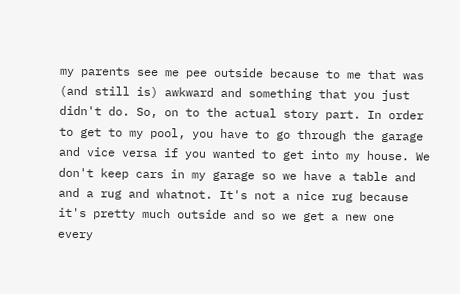my parents see me pee outside because to me that was (and still is) awkward and something that you just didn't do. So, on to the actual story part. In order to get to my pool, you have to go through the garage and vice versa if you wanted to get into my house. We don't keep cars in my garage so we have a table and and a rug and whatnot. It's not a nice rug because it's pretty much outside and so we get a new one every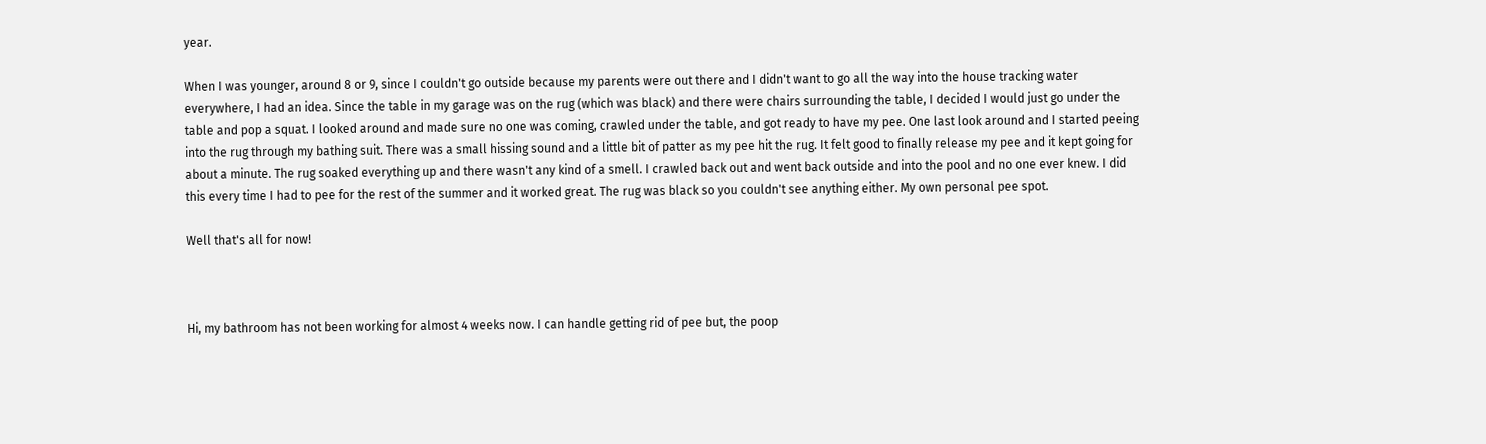year.

When I was younger, around 8 or 9, since I couldn't go outside because my parents were out there and I didn't want to go all the way into the house tracking water everywhere, I had an idea. Since the table in my garage was on the rug (which was black) and there were chairs surrounding the table, I decided I would just go under the table and pop a squat. I looked around and made sure no one was coming, crawled under the table, and got ready to have my pee. One last look around and I started peeing into the rug through my bathing suit. There was a small hissing sound and a little bit of patter as my pee hit the rug. It felt good to finally release my pee and it kept going for about a minute. The rug soaked everything up and there wasn't any kind of a smell. I crawled back out and went back outside and into the pool and no one ever knew. I did this every time I had to pee for the rest of the summer and it worked great. The rug was black so you couldn't see anything either. My own personal pee spot.

Well that's all for now!



Hi, my bathroom has not been working for almost 4 weeks now. I can handle getting rid of pee but, the poop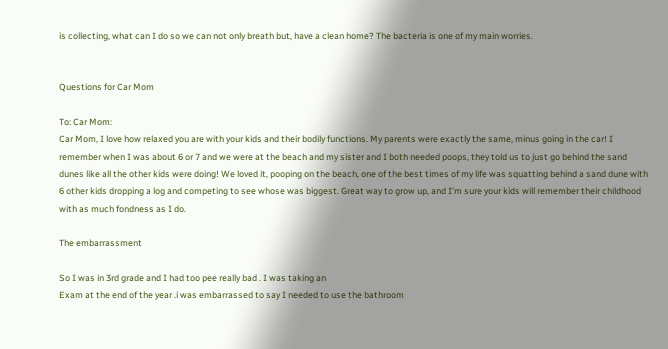is collecting, what can I do so we can not only breath but, have a clean home? The bacteria is one of my main worries.


Questions for Car Mom

To: Car Mom:
Car Mom, I love how relaxed you are with your kids and their bodily functions. My parents were exactly the same, minus going in the car! I remember when I was about 6 or 7 and we were at the beach and my sister and I both needed poops, they told us to just go behind the sand dunes like all the other kids were doing! We loved it, pooping on the beach, one of the best times of my life was squatting behind a sand dune with 6 other kids dropping a log and competing to see whose was biggest. Great way to grow up, and I'm sure your kids will remember their childhood with as much fondness as I do.

The embarrassment

So I was in 3rd grade and I had too pee really bad . I was taking an
Exam at the end of the year .i was embarrassed to say I needed to use the bathroom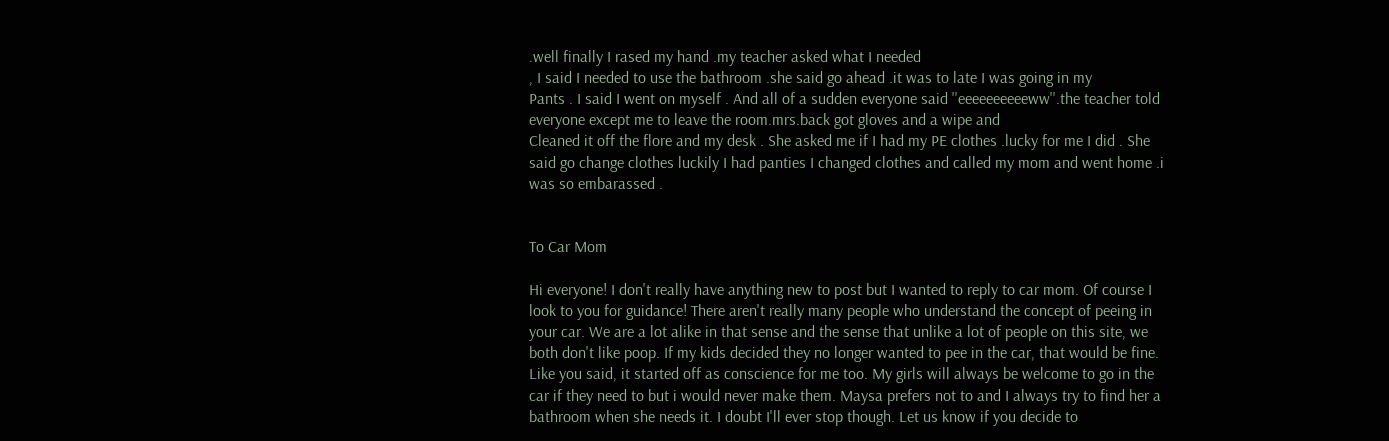.well finally I rased my hand .my teacher asked what I needed
, I said I needed to use the bathroom .she said go ahead .it was to late I was going in my
Pants . I said I went on myself . And all of a sudden everyone said ''eeeeeeeeeeww''.the teacher told everyone except me to leave the room.mrs.back got gloves and a wipe and
Cleaned it off the flore and my desk . She asked me if I had my PE clothes .lucky for me I did . She said go change clothes luckily I had panties I changed clothes and called my mom and went home .i was so embarassed .


To Car Mom

Hi everyone! I don't really have anything new to post but I wanted to reply to car mom. Of course I look to you for guidance! There aren't really many people who understand the concept of peeing in your car. We are a lot alike in that sense and the sense that unlike a lot of people on this site, we both don't like poop. If my kids decided they no longer wanted to pee in the car, that would be fine. Like you said, it started off as conscience for me too. My girls will always be welcome to go in the car if they need to but i would never make them. Maysa prefers not to and I always try to find her a bathroom when she needs it. I doubt I'll ever stop though. Let us know if you decide to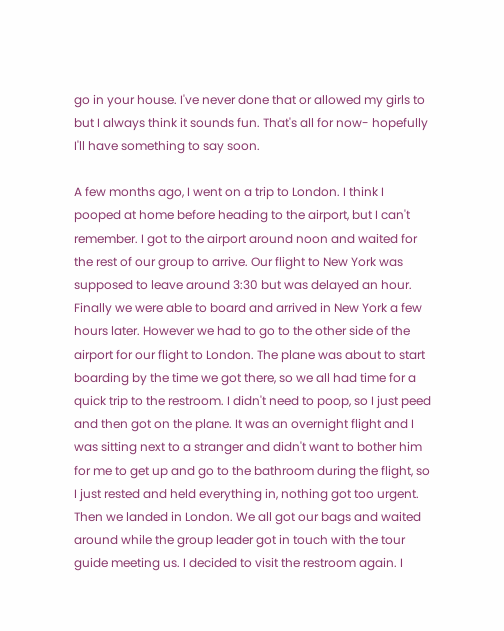go in your house. I've never done that or allowed my girls to but I always think it sounds fun. That's all for now- hopefully I'll have something to say soon.

A few months ago, I went on a trip to London. I think I pooped at home before heading to the airport, but I can't remember. I got to the airport around noon and waited for the rest of our group to arrive. Our flight to New York was supposed to leave around 3:30 but was delayed an hour. Finally we were able to board and arrived in New York a few hours later. However we had to go to the other side of the airport for our flight to London. The plane was about to start boarding by the time we got there, so we all had time for a quick trip to the restroom. I didn't need to poop, so I just peed and then got on the plane. It was an overnight flight and I was sitting next to a stranger and didn't want to bother him for me to get up and go to the bathroom during the flight, so I just rested and held everything in, nothing got too urgent. Then we landed in London. We all got our bags and waited around while the group leader got in touch with the tour guide meeting us. I decided to visit the restroom again. I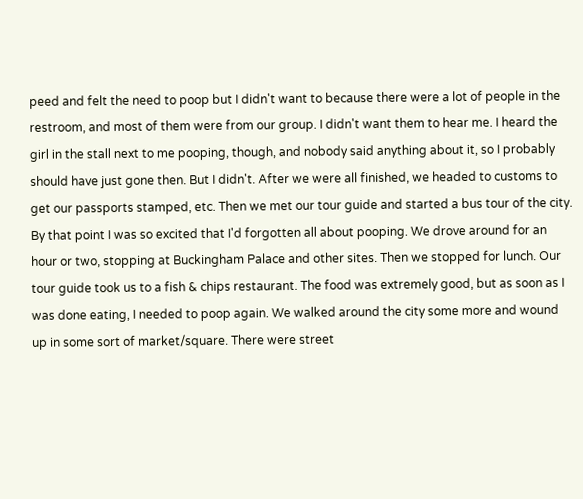peed and felt the need to poop but I didn't want to because there were a lot of people in the restroom, and most of them were from our group. I didn't want them to hear me. I heard the girl in the stall next to me pooping, though, and nobody said anything about it, so I probably should have just gone then. But I didn't. After we were all finished, we headed to customs to get our passports stamped, etc. Then we met our tour guide and started a bus tour of the city. By that point I was so excited that I'd forgotten all about pooping. We drove around for an hour or two, stopping at Buckingham Palace and other sites. Then we stopped for lunch. Our tour guide took us to a fish & chips restaurant. The food was extremely good, but as soon as I was done eating, I needed to poop again. We walked around the city some more and wound up in some sort of market/square. There were street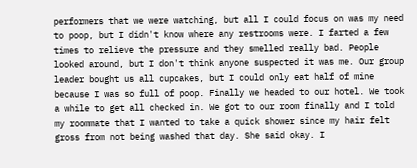performers that we were watching, but all I could focus on was my need to poop, but I didn't know where any restrooms were. I farted a few times to relieve the pressure and they smelled really bad. People looked around, but I don't think anyone suspected it was me. Our group leader bought us all cupcakes, but I could only eat half of mine because I was so full of poop. Finally we headed to our hotel. We took a while to get all checked in. We got to our room finally and I told my roommate that I wanted to take a quick shower since my hair felt gross from not being washed that day. She said okay. I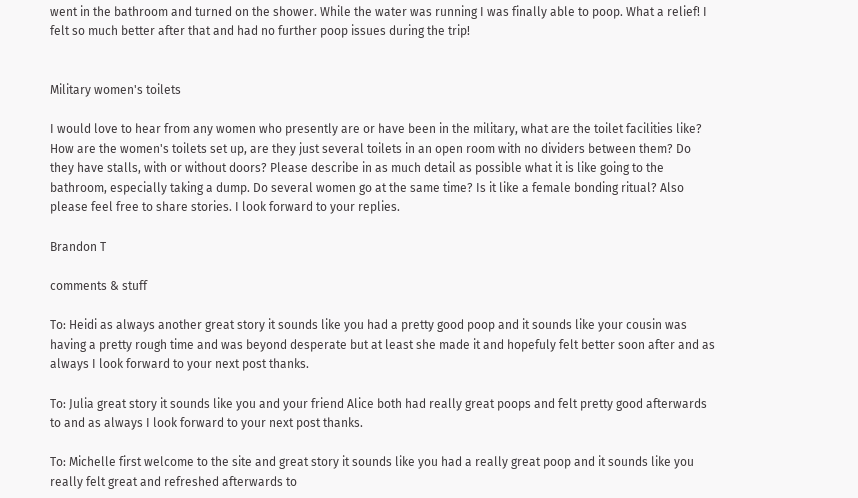went in the bathroom and turned on the shower. While the water was running I was finally able to poop. What a relief! I felt so much better after that and had no further poop issues during the trip!


Military women's toilets

I would love to hear from any women who presently are or have been in the military, what are the toilet facilities like? How are the women's toilets set up, are they just several toilets in an open room with no dividers between them? Do they have stalls, with or without doors? Please describe in as much detail as possible what it is like going to the bathroom, especially taking a dump. Do several women go at the same time? Is it like a female bonding ritual? Also please feel free to share stories. I look forward to your replies.

Brandon T

comments & stuff

To: Heidi as always another great story it sounds like you had a pretty good poop and it sounds like your cousin was having a pretty rough time and was beyond desperate but at least she made it and hopefuly felt better soon after and as always I look forward to your next post thanks.

To: Julia great story it sounds like you and your friend Alice both had really great poops and felt pretty good afterwards to and as always I look forward to your next post thanks.

To: Michelle first welcome to the site and great story it sounds like you had a really great poop and it sounds like you really felt great and refreshed afterwards to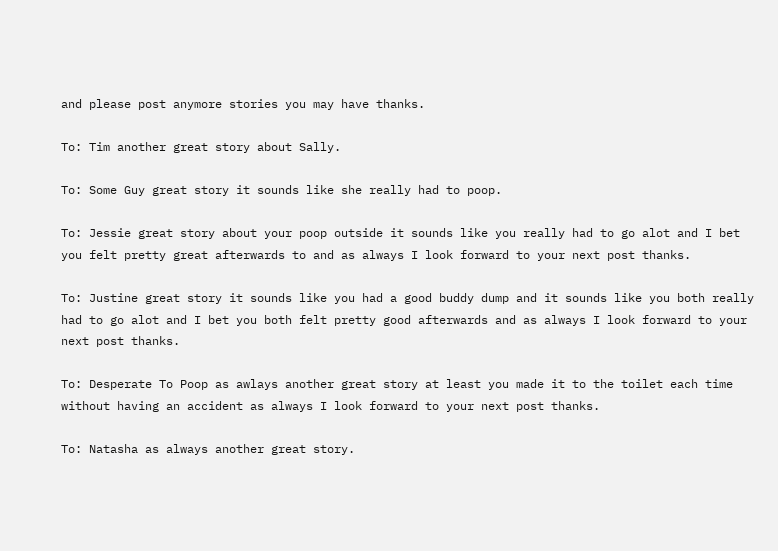and please post anymore stories you may have thanks.

To: Tim another great story about Sally.

To: Some Guy great story it sounds like she really had to poop.

To: Jessie great story about your poop outside it sounds like you really had to go alot and I bet you felt pretty great afterwards to and as always I look forward to your next post thanks.

To: Justine great story it sounds like you had a good buddy dump and it sounds like you both really had to go alot and I bet you both felt pretty good afterwards and as always I look forward to your next post thanks.

To: Desperate To Poop as awlays another great story at least you made it to the toilet each time without having an accident as always I look forward to your next post thanks.

To: Natasha as always another great story.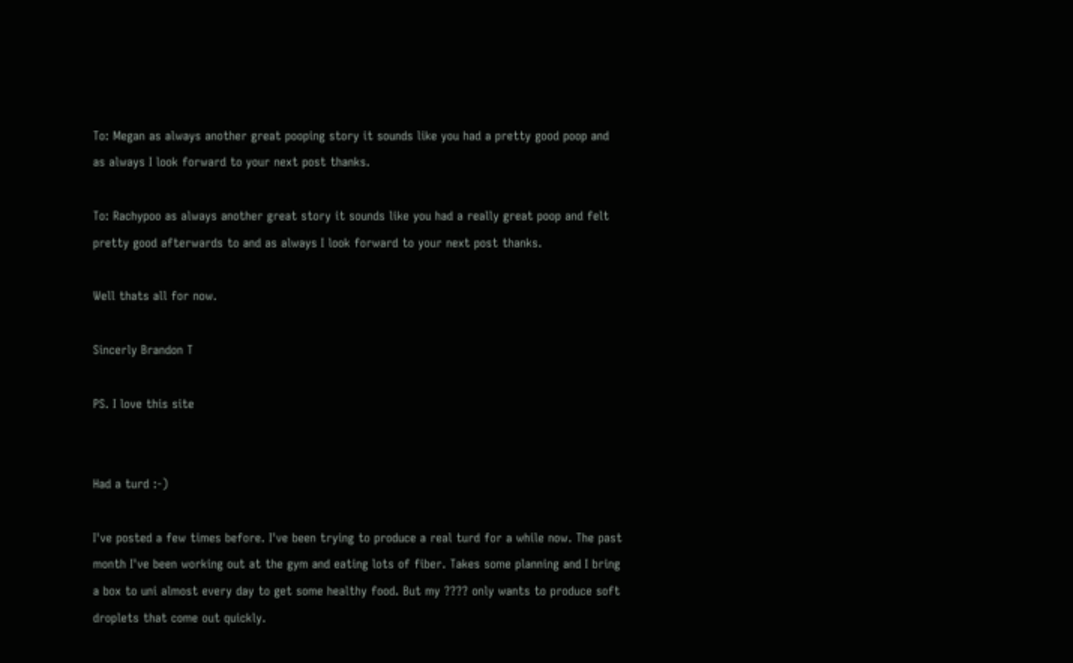To: Megan as always another great pooping story it sounds like you had a pretty good poop and as always I look forward to your next post thanks.

To: Rachypoo as always another great story it sounds like you had a really great poop and felt pretty good afterwards to and as always I look forward to your next post thanks.

Well thats all for now.

Sincerly Brandon T

PS. I love this site


Had a turd :-)

I've posted a few times before. I've been trying to produce a real turd for a while now. The past month I've been working out at the gym and eating lots of fiber. Takes some planning and I bring a box to uni almost every day to get some healthy food. But my ???? only wants to produce soft droplets that come out quickly.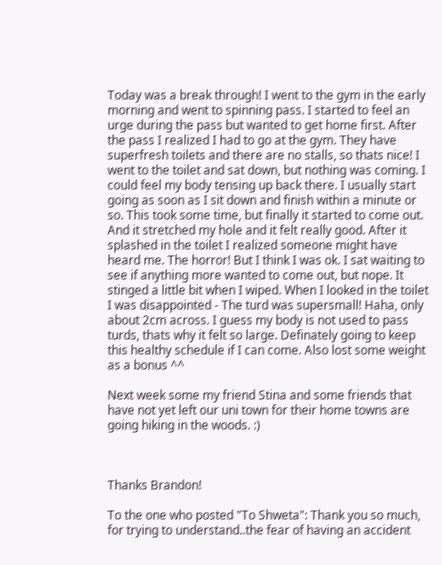Today was a break through! I went to the gym in the early morning and went to spinning pass. I started to feel an urge during the pass but wanted to get home first. After the pass I realized I had to go at the gym. They have superfresh toilets and there are no stalls, so thats nice! I went to the toilet and sat down, but nothing was coming. I could feel my body tensing up back there. I usually start going as soon as I sit down and finish within a minute or so. This took some time, but finally it started to come out. And it stretched my hole and it felt really good. After it splashed in the toilet I realized someone might have heard me. The horror! But I think I was ok. I sat waiting to see if anything more wanted to come out, but nope. It stinged a little bit when I wiped. When I looked in the toilet I was disappointed - The turd was supersmall! Haha, only about 2cm across. I guess my body is not used to pass turds, thats why it felt so large. Definately going to keep this healthy schedule if I can come. Also lost some weight as a bonus ^^

Next week some my friend Stina and some friends that have not yet left our uni town for their home towns are going hiking in the woods. :)



Thanks Brandon!

To the one who posted "To Shweta": Thank you so much, for trying to understand..the fear of having an accident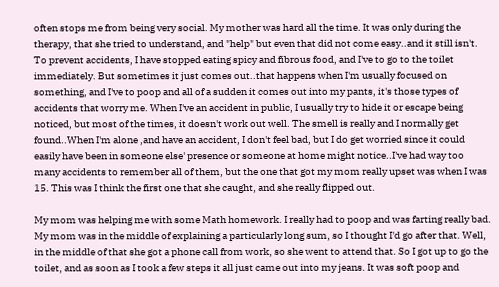often stops me from being very social. My mother was hard all the time. It was only during the therapy, that she tried to understand, and "help" but even that did not come easy..and it still isn't. To prevent accidents, I have stopped eating spicy and fibrous food, and I've to go to the toilet immediately. But sometimes it just comes out..that happens when I'm usually focused on something, and I've to poop and all of a sudden it comes out into my pants, it's those types of accidents that worry me. When I've an accident in public, I usually try to hide it or escape being noticed, but most of the times, it doesn't work out well. The smell is really and I normally get found..When I'm alone ,and have an accident, I don't feel bad, but I do get worried since it could easily have been in someone else' presence or someone at home might notice..I've had way too many accidents to remember all of them, but the one that got my mom really upset was when I was 15. This was I think the first one that she caught, and she really flipped out.

My mom was helping me with some Math homework. I really had to poop and was farting really bad. My mom was in the middle of explaining a particularly long sum, so I thought I'd go after that. Well, in the middle of that she got a phone call from work, so she went to attend that. So I got up to go the toilet, and as soon as I took a few steps it all just came out into my jeans. It was soft poop and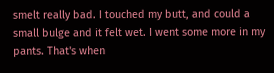smelt really bad. I touched my butt, and could a small bulge and it felt wet. I went some more in my pants. That's when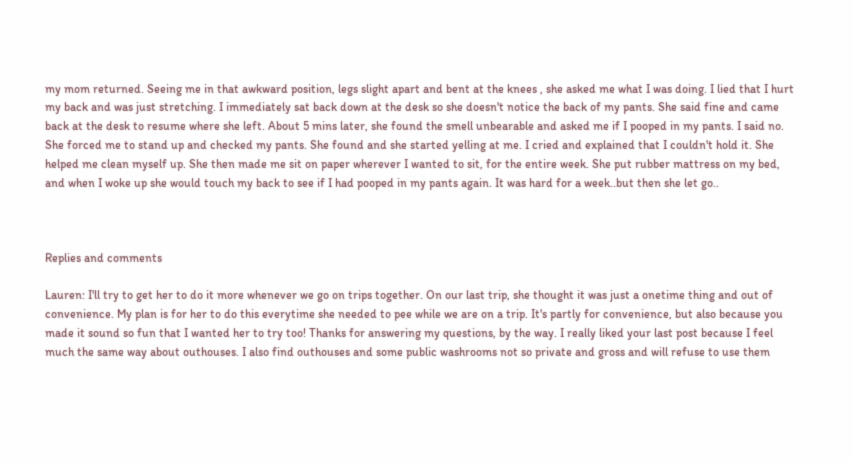my mom returned. Seeing me in that awkward position, legs slight apart and bent at the knees , she asked me what I was doing. I lied that I hurt my back and was just stretching. I immediately sat back down at the desk so she doesn't notice the back of my pants. She said fine and came back at the desk to resume where she left. About 5 mins later, she found the smell unbearable and asked me if I pooped in my pants. I said no. She forced me to stand up and checked my pants. She found and she started yelling at me. I cried and explained that I couldn't hold it. She helped me clean myself up. She then made me sit on paper wherever I wanted to sit, for the entire week. She put rubber mattress on my bed, and when I woke up she would touch my back to see if I had pooped in my pants again. It was hard for a week..but then she let go..



Replies and comments

Lauren: I'll try to get her to do it more whenever we go on trips together. On our last trip, she thought it was just a onetime thing and out of convenience. My plan is for her to do this everytime she needed to pee while we are on a trip. It's partly for convenience, but also because you made it sound so fun that I wanted her to try too! Thanks for answering my questions, by the way. I really liked your last post because I feel much the same way about outhouses. I also find outhouses and some public washrooms not so private and gross and will refuse to use them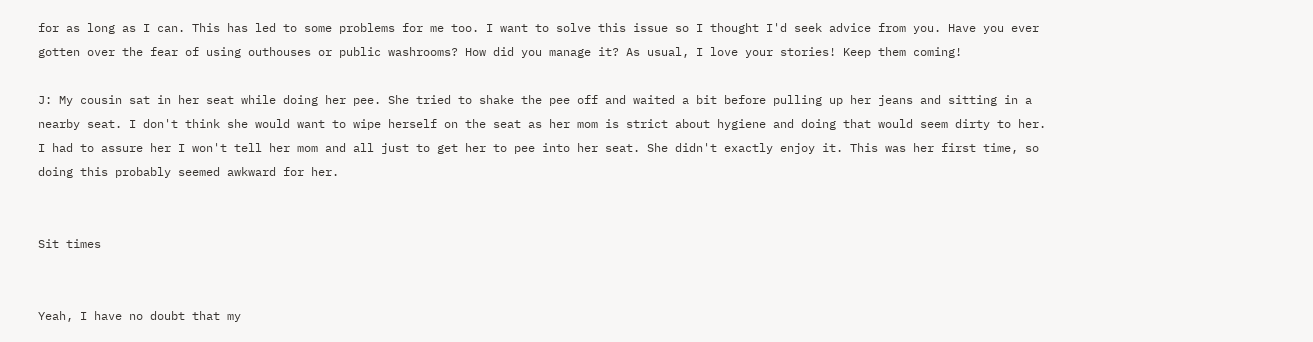for as long as I can. This has led to some problems for me too. I want to solve this issue so I thought I'd seek advice from you. Have you ever gotten over the fear of using outhouses or public washrooms? How did you manage it? As usual, I love your stories! Keep them coming!

J: My cousin sat in her seat while doing her pee. She tried to shake the pee off and waited a bit before pulling up her jeans and sitting in a nearby seat. I don't think she would want to wipe herself on the seat as her mom is strict about hygiene and doing that would seem dirty to her. I had to assure her I won't tell her mom and all just to get her to pee into her seat. She didn't exactly enjoy it. This was her first time, so doing this probably seemed awkward for her.


Sit times


Yeah, I have no doubt that my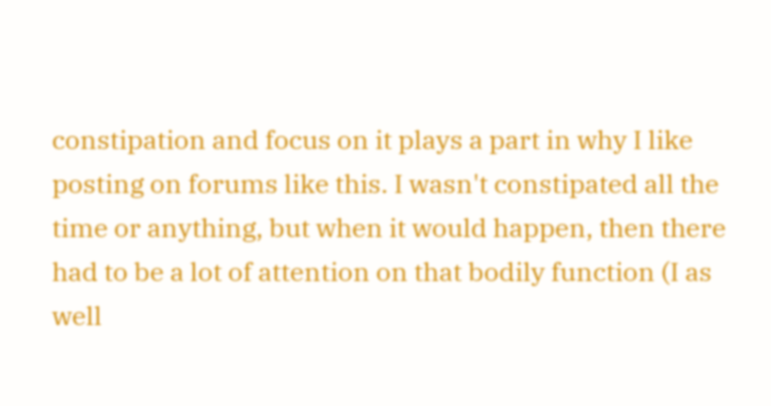constipation and focus on it plays a part in why I like posting on forums like this. I wasn't constipated all the time or anything, but when it would happen, then there had to be a lot of attention on that bodily function (I as well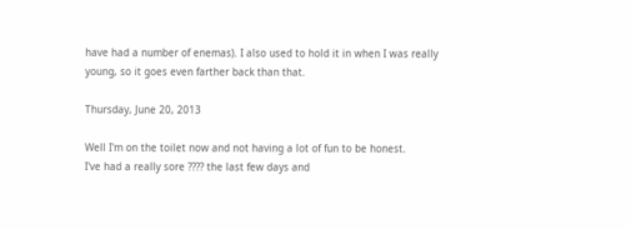have had a number of enemas). I also used to hold it in when I was really young, so it goes even farther back than that.

Thursday, June 20, 2013

Well I'm on the toilet now and not having a lot of fun to be honest.
I've had a really sore ???? the last few days and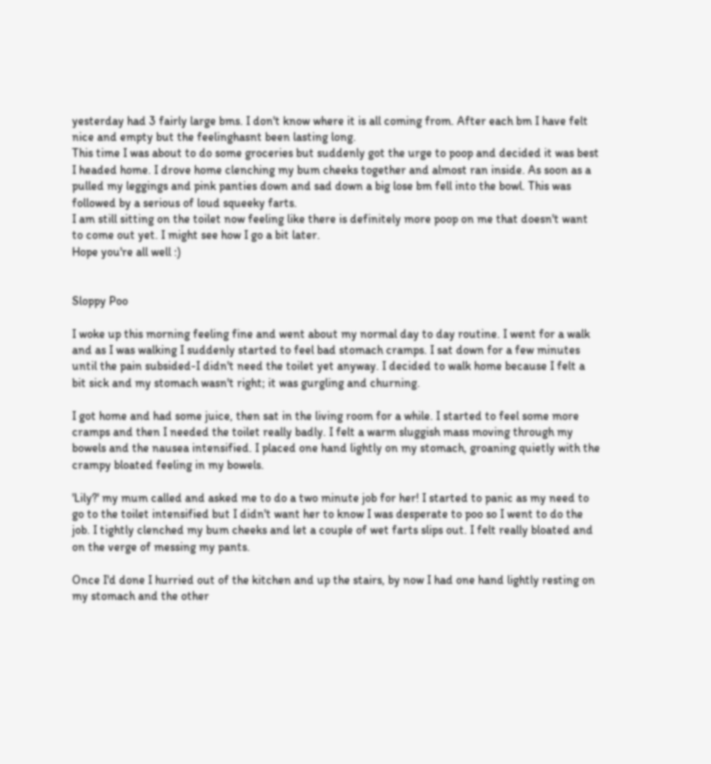yesterday had 3 fairly large bms. I don't know where it is all coming from. After each bm I have felt nice and empty but the feelinghasnt been lasting long.
This time I was about to do some groceries but suddenly got the urge to poop and decided it was best I headed home. I drove home clenching my bum cheeks together and almost ran inside. As soon as a pulled my leggings and pink panties down and sad down a big lose bm fell into the bowl. This was followed by a serious of loud squeeky farts.
I am still sitting on the toilet now feeling like there is definitely more poop on me that doesn't want to come out yet. I might see how I go a bit later.
Hope you're all well :)


Sloppy Poo

I woke up this morning feeling fine and went about my normal day to day routine. I went for a walk and as I was walking I suddenly started to feel bad stomach cramps. I sat down for a few minutes until the pain subsided-I didn't need the toilet yet anyway. I decided to walk home because I felt a bit sick and my stomach wasn't right; it was gurgling and churning.

I got home and had some juice, then sat in the living room for a while. I started to feel some more cramps and then I needed the toilet really badly. I felt a warm sluggish mass moving through my bowels and the nausea intensified. I placed one hand lightly on my stomach, groaning quietly with the crampy bloated feeling in my bowels.

'Lily?' my mum called and asked me to do a two minute job for her! I started to panic as my need to go to the toilet intensified but I didn't want her to know I was desperate to poo so I went to do the job. I tightly clenched my bum cheeks and let a couple of wet farts slips out. I felt really bloated and on the verge of messing my pants.

Once I'd done I hurried out of the kitchen and up the stairs, by now I had one hand lightly resting on my stomach and the other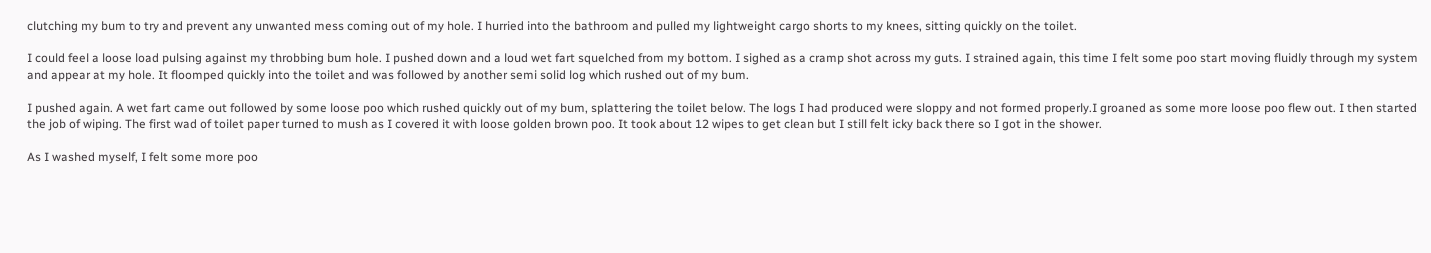clutching my bum to try and prevent any unwanted mess coming out of my hole. I hurried into the bathroom and pulled my lightweight cargo shorts to my knees, sitting quickly on the toilet.

I could feel a loose load pulsing against my throbbing bum hole. I pushed down and a loud wet fart squelched from my bottom. I sighed as a cramp shot across my guts. I strained again, this time I felt some poo start moving fluidly through my system and appear at my hole. It floomped quickly into the toilet and was followed by another semi solid log which rushed out of my bum.

I pushed again. A wet fart came out followed by some loose poo which rushed quickly out of my bum, splattering the toilet below. The logs I had produced were sloppy and not formed properly.I groaned as some more loose poo flew out. I then started the job of wiping. The first wad of toilet paper turned to mush as I covered it with loose golden brown poo. It took about 12 wipes to get clean but I still felt icky back there so I got in the shower.

As I washed myself, I felt some more poo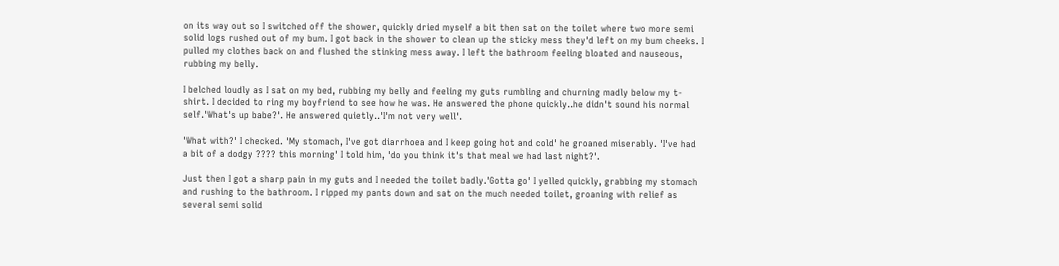on its way out so I switched off the shower, quickly dried myself a bit then sat on the toilet where two more semi solid logs rushed out of my bum. I got back in the shower to clean up the sticky mess they'd left on my bum cheeks. I pulled my clothes back on and flushed the stinking mess away. I left the bathroom feeling bloated and nauseous, rubbing my belly.

I belched loudly as I sat on my bed, rubbing my belly and feeling my guts rumbling and churning madly below my t-shirt. I decided to ring my boyfriend to see how he was. He answered the phone quickly..he didn't sound his normal self.'What's up babe?'. He answered quietly..'I'm not very well'.

'What with?' I checked. 'My stomach, I've got diarrhoea and I keep going hot and cold' he groaned miserably. 'I've had a bit of a dodgy ???? this morning' I told him, 'do you think it's that meal we had last night?'.

Just then I got a sharp pain in my guts and I needed the toilet badly.'Gotta go' I yelled quickly, grabbing my stomach and rushing to the bathroom. I ripped my pants down and sat on the much needed toilet, groaning with relief as several semi solid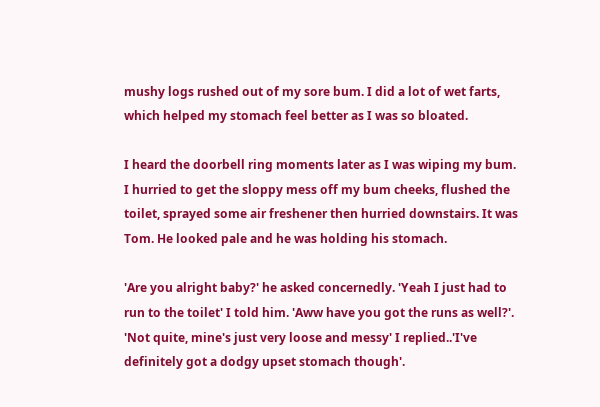mushy logs rushed out of my sore bum. I did a lot of wet farts, which helped my stomach feel better as I was so bloated.

I heard the doorbell ring moments later as I was wiping my bum. I hurried to get the sloppy mess off my bum cheeks, flushed the toilet, sprayed some air freshener then hurried downstairs. It was Tom. He looked pale and he was holding his stomach.

'Are you alright baby?' he asked concernedly. 'Yeah I just had to run to the toilet' I told him. 'Aww have you got the runs as well?'. 'Not quite, mine's just very loose and messy' I replied..'I've definitely got a dodgy upset stomach though'.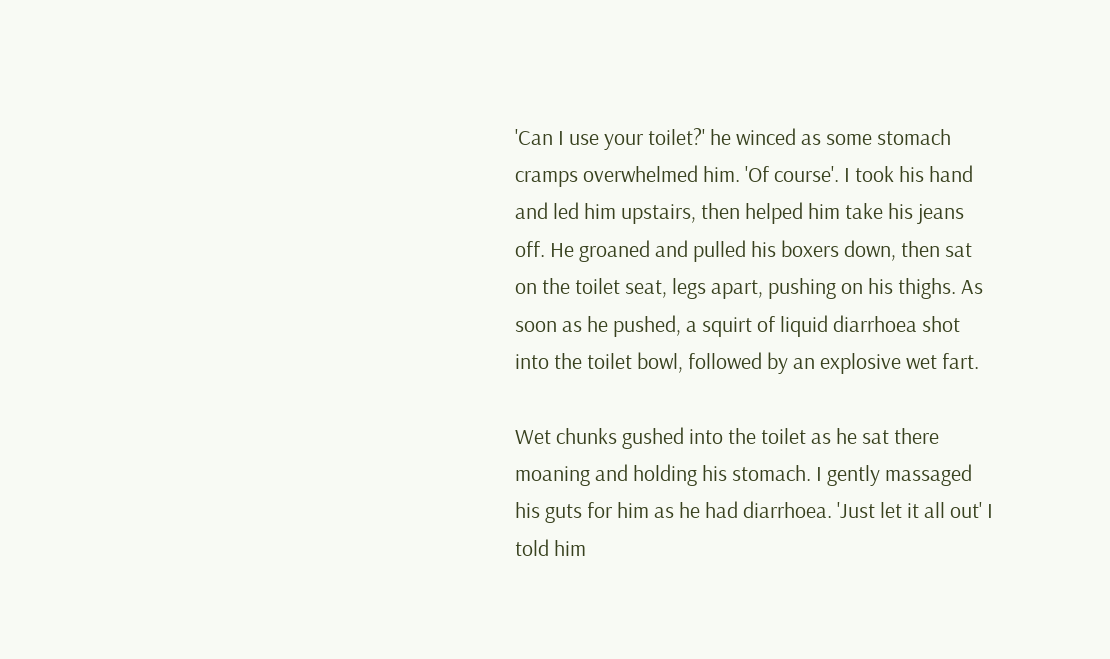'Can I use your toilet?' he winced as some stomach cramps overwhelmed him. 'Of course'. I took his hand and led him upstairs, then helped him take his jeans off. He groaned and pulled his boxers down, then sat on the toilet seat, legs apart, pushing on his thighs. As soon as he pushed, a squirt of liquid diarrhoea shot into the toilet bowl, followed by an explosive wet fart.

Wet chunks gushed into the toilet as he sat there moaning and holding his stomach. I gently massaged his guts for him as he had diarrhoea. 'Just let it all out' I told him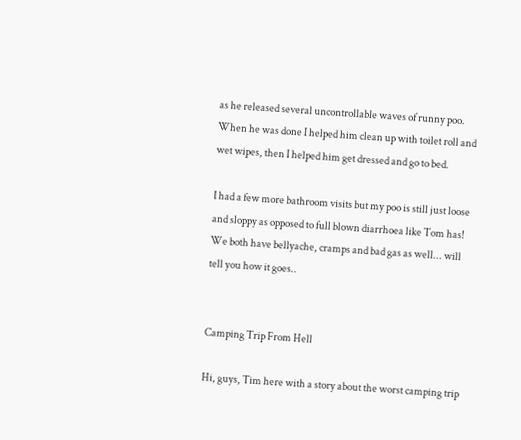as he released several uncontrollable waves of runny poo. When he was done I helped him clean up with toilet roll and wet wipes, then I helped him get dressed and go to bed.

I had a few more bathroom visits but my poo is still just loose and sloppy as opposed to full blown diarrhoea like Tom has! We both have bellyache, cramps and bad gas as well... will tell you how it goes..


Camping Trip From Hell

Hi, guys, Tim here with a story about the worst camping trip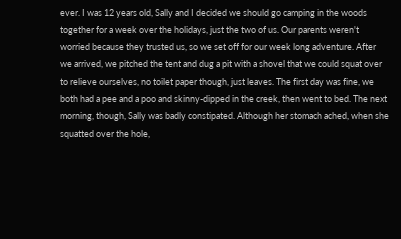ever. I was 12 years old, Sally and I decided we should go camping in the woods together for a week over the holidays, just the two of us. Our parents weren't worried because they trusted us, so we set off for our week long adventure. After we arrived, we pitched the tent and dug a pit with a shovel that we could squat over to relieve ourselves, no toilet paper though, just leaves. The first day was fine, we both had a pee and a poo and skinny-dipped in the creek, then went to bed. The next morning, though, Sally was badly constipated. Although her stomach ached, when she squatted over the hole,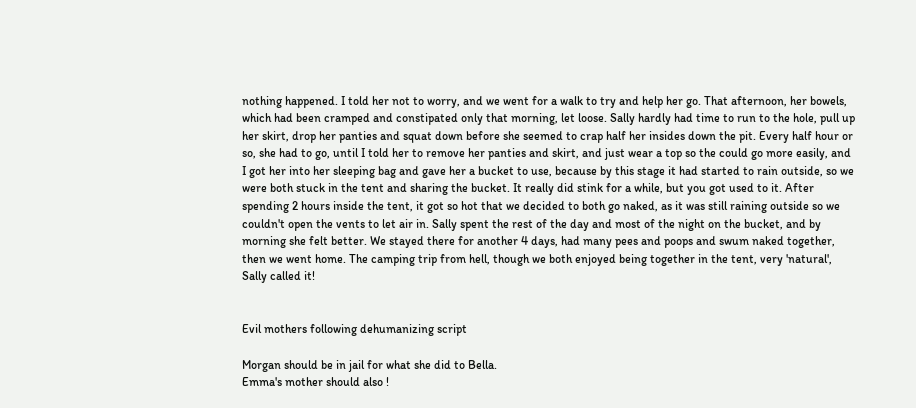nothing happened. I told her not to worry, and we went for a walk to try and help her go. That afternoon, her bowels, which had been cramped and constipated only that morning, let loose. Sally hardly had time to run to the hole, pull up her skirt, drop her panties and squat down before she seemed to crap half her insides down the pit. Every half hour or so, she had to go, until I told her to remove her panties and skirt, and just wear a top so the could go more easily, and I got her into her sleeping bag and gave her a bucket to use, because by this stage it had started to rain outside, so we were both stuck in the tent and sharing the bucket. It really did stink for a while, but you got used to it. After spending 2 hours inside the tent, it got so hot that we decided to both go naked, as it was still raining outside so we couldn't open the vents to let air in. Sally spent the rest of the day and most of the night on the bucket, and by morning she felt better. We stayed there for another 4 days, had many pees and poops and swum naked together, then we went home. The camping trip from hell, though we both enjoyed being together in the tent, very 'natural', Sally called it!


Evil mothers following dehumanizing script

Morgan should be in jail for what she did to Bella.
Emma's mother should also !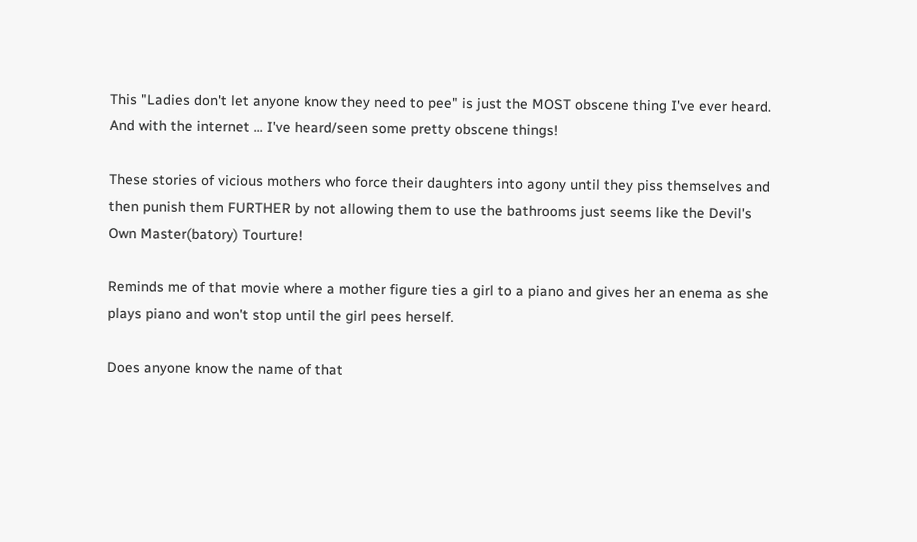This "Ladies don't let anyone know they need to pee" is just the MOST obscene thing I've ever heard.
And with the internet ... I've heard/seen some pretty obscene things!

These stories of vicious mothers who force their daughters into agony until they piss themselves and then punish them FURTHER by not allowing them to use the bathrooms just seems like the Devil's Own Master(batory) Tourture!

Reminds me of that movie where a mother figure ties a girl to a piano and gives her an enema as she plays piano and won't stop until the girl pees herself.

Does anyone know the name of that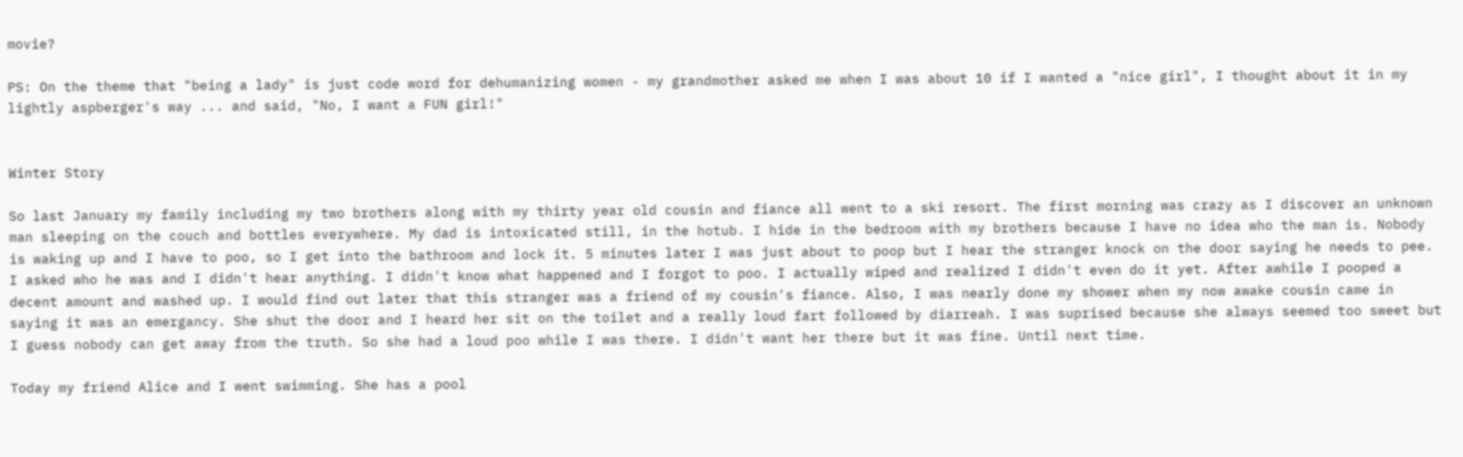movie?

PS: On the theme that "being a lady" is just code word for dehumanizing women - my grandmother asked me when I was about 10 if I wanted a "nice girl", I thought about it in my lightly aspberger's way ... and said, "No, I want a FUN girl!"


Winter Story

So last January my family including my two brothers along with my thirty year old cousin and fiance all went to a ski resort. The first morning was crazy as I discover an unknown man sleeping on the couch and bottles everywhere. My dad is intoxicated still, in the hotub. I hide in the bedroom with my brothers because I have no idea who the man is. Nobody is waking up and I have to poo, so I get into the bathroom and lock it. 5 minutes later I was just about to poop but I hear the stranger knock on the door saying he needs to pee. I asked who he was and I didn't hear anything. I didn't know what happened and I forgot to poo. I actually wiped and realized I didn't even do it yet. After awhile I pooped a decent amount and washed up. I would find out later that this stranger was a friend of my cousin's fiance. Also, I was nearly done my shower when my now awake cousin came in saying it was an emergancy. She shut the door and I heard her sit on the toilet and a really loud fart followed by diarreah. I was suprised because she always seemed too sweet but I guess nobody can get away from the truth. So she had a loud poo while I was there. I didn't want her there but it was fine. Until next time.

Today my friend Alice and I went swimming. She has a pool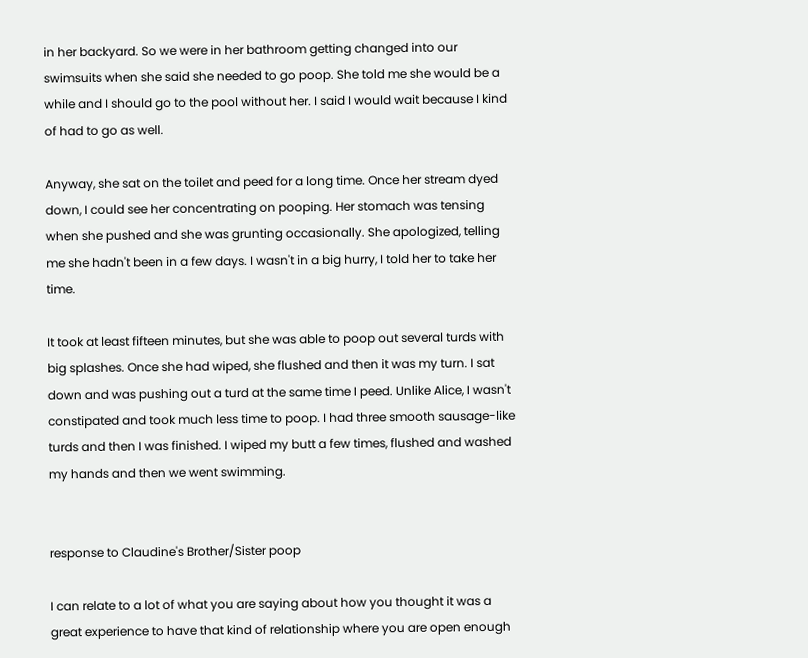in her backyard. So we were in her bathroom getting changed into our swimsuits when she said she needed to go poop. She told me she would be a while and I should go to the pool without her. I said I would wait because I kind of had to go as well.

Anyway, she sat on the toilet and peed for a long time. Once her stream dyed down, I could see her concentrating on pooping. Her stomach was tensing when she pushed and she was grunting occasionally. She apologized, telling me she hadn't been in a few days. I wasn't in a big hurry, I told her to take her time.

It took at least fifteen minutes, but she was able to poop out several turds with big splashes. Once she had wiped, she flushed and then it was my turn. I sat down and was pushing out a turd at the same time I peed. Unlike Alice, I wasn't constipated and took much less time to poop. I had three smooth sausage-like turds and then I was finished. I wiped my butt a few times, flushed and washed my hands and then we went swimming.


response to Claudine's Brother/Sister poop

I can relate to a lot of what you are saying about how you thought it was a great experience to have that kind of relationship where you are open enough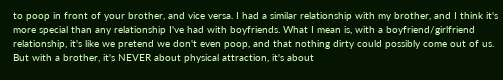to poop in front of your brother, and vice versa. I had a similar relationship with my brother, and I think it's more special than any relationship I've had with boyfriends. What I mean is, with a boyfriend/girlfriend relationship, it's like we pretend we don't even poop, and that nothing dirty could possibly come out of us. But with a brother, it's NEVER about physical attraction, it's about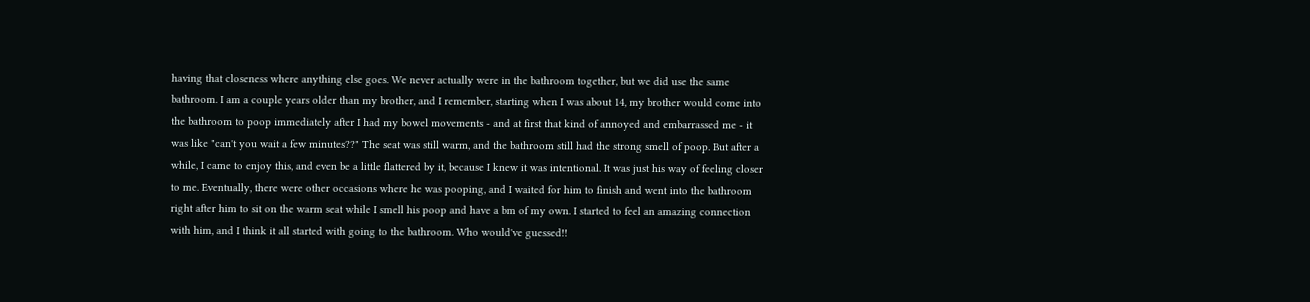having that closeness where anything else goes. We never actually were in the bathroom together, but we did use the same bathroom. I am a couple years older than my brother, and I remember, starting when I was about 14, my brother would come into the bathroom to poop immediately after I had my bowel movements - and at first that kind of annoyed and embarrassed me - it was like "can't you wait a few minutes??" The seat was still warm, and the bathroom still had the strong smell of poop. But after a while, I came to enjoy this, and even be a little flattered by it, because I knew it was intentional. It was just his way of feeling closer to me. Eventually, there were other occasions where he was pooping, and I waited for him to finish and went into the bathroom right after him to sit on the warm seat while I smell his poop and have a bm of my own. I started to feel an amazing connection with him, and I think it all started with going to the bathroom. Who would've guessed!!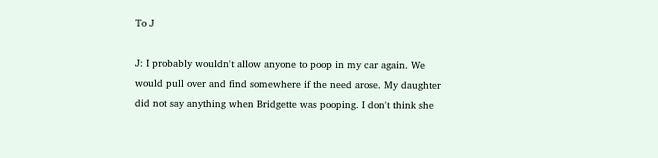To J

J: I probably wouldn't allow anyone to poop in my car again. We would pull over and find somewhere if the need arose. My daughter did not say anything when Bridgette was pooping. I don't think she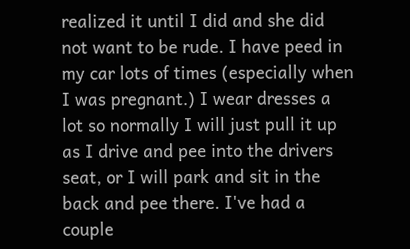realized it until I did and she did not want to be rude. I have peed in my car lots of times (especially when I was pregnant.) I wear dresses a lot so normally I will just pull it up as I drive and pee into the drivers seat, or I will park and sit in the back and pee there. I've had a couple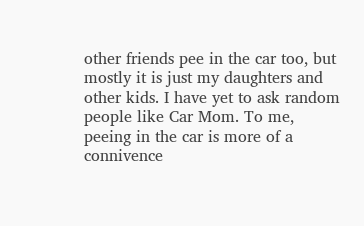other friends pee in the car too, but mostly it is just my daughters and other kids. I have yet to ask random people like Car Mom. To me, peeing in the car is more of a connivence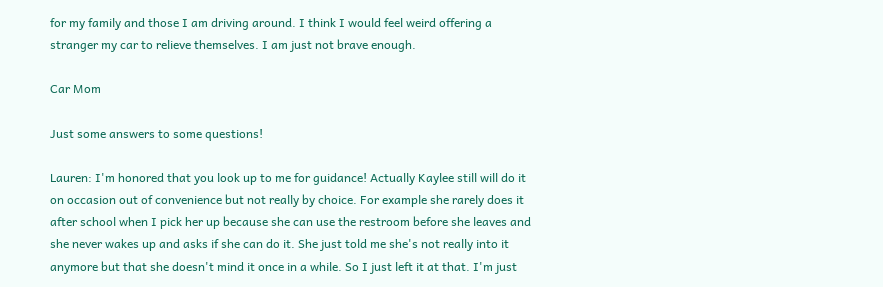for my family and those I am driving around. I think I would feel weird offering a stranger my car to relieve themselves. I am just not brave enough.

Car Mom

Just some answers to some questions!

Lauren: I'm honored that you look up to me for guidance! Actually Kaylee still will do it on occasion out of convenience but not really by choice. For example she rarely does it after school when I pick her up because she can use the restroom before she leaves and she never wakes up and asks if she can do it. She just told me she's not really into it anymore but that she doesn't mind it once in a while. So I just left it at that. I'm just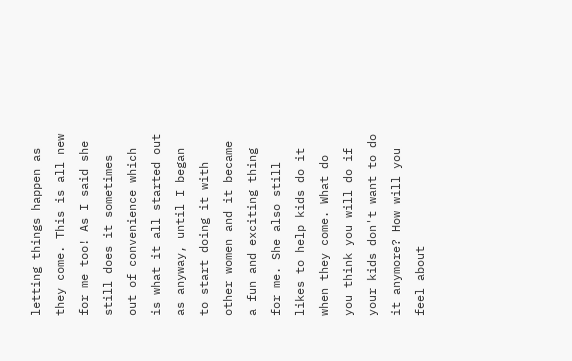letting things happen as they come. This is all new for me too! As I said she still does it sometimes out of convenience which is what it all started out as anyway, until I began to start doing it with other women and it became a fun and exciting thing for me. She also still likes to help kids do it when they come. What do you think you will do if your kids don't want to do it anymore? How will you feel about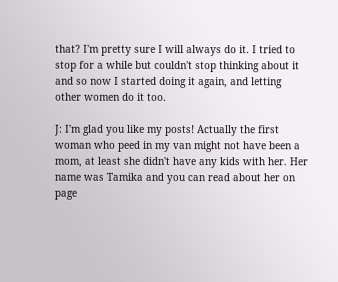that? I'm pretty sure I will always do it. I tried to stop for a while but couldn't stop thinking about it and so now I started doing it again, and letting other women do it too.

J: I'm glad you like my posts! Actually the first woman who peed in my van might not have been a mom, at least she didn't have any kids with her. Her name was Tamika and you can read about her on page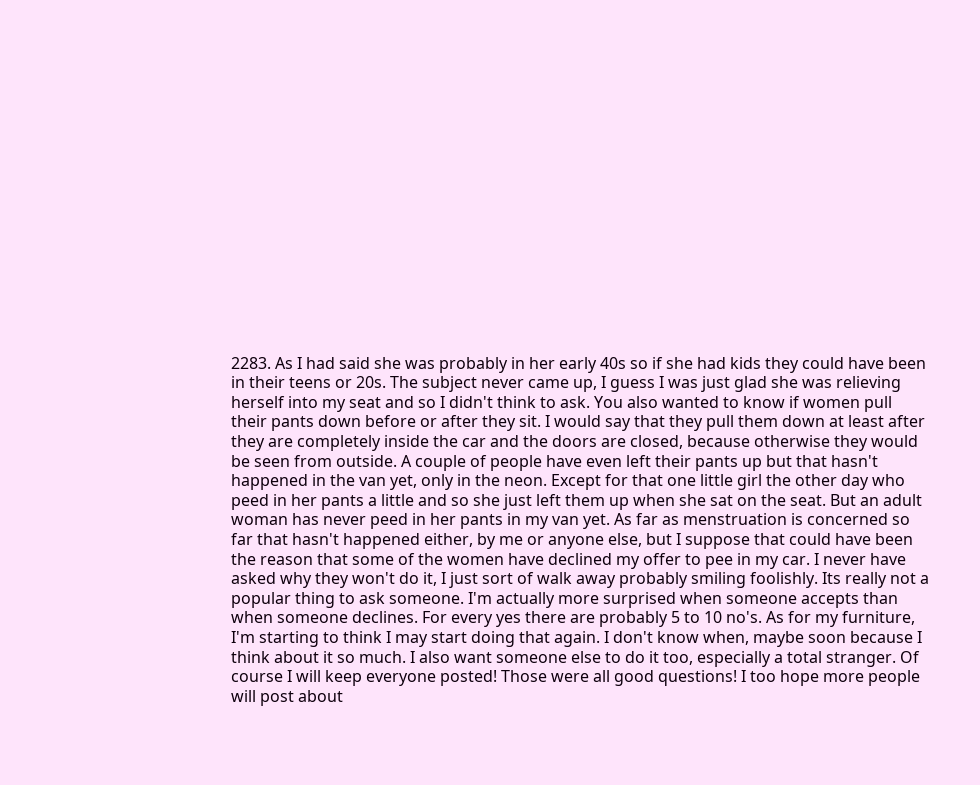2283. As I had said she was probably in her early 40s so if she had kids they could have been in their teens or 20s. The subject never came up, I guess I was just glad she was relieving herself into my seat and so I didn't think to ask. You also wanted to know if women pull their pants down before or after they sit. I would say that they pull them down at least after they are completely inside the car and the doors are closed, because otherwise they would be seen from outside. A couple of people have even left their pants up but that hasn't happened in the van yet, only in the neon. Except for that one little girl the other day who peed in her pants a little and so she just left them up when she sat on the seat. But an adult woman has never peed in her pants in my van yet. As far as menstruation is concerned so far that hasn't happened either, by me or anyone else, but I suppose that could have been the reason that some of the women have declined my offer to pee in my car. I never have asked why they won't do it, I just sort of walk away probably smiling foolishly. Its really not a popular thing to ask someone. I'm actually more surprised when someone accepts than when someone declines. For every yes there are probably 5 to 10 no's. As for my furniture, I'm starting to think I may start doing that again. I don't know when, maybe soon because I think about it so much. I also want someone else to do it too, especially a total stranger. Of course I will keep everyone posted! Those were all good questions! I too hope more people will post about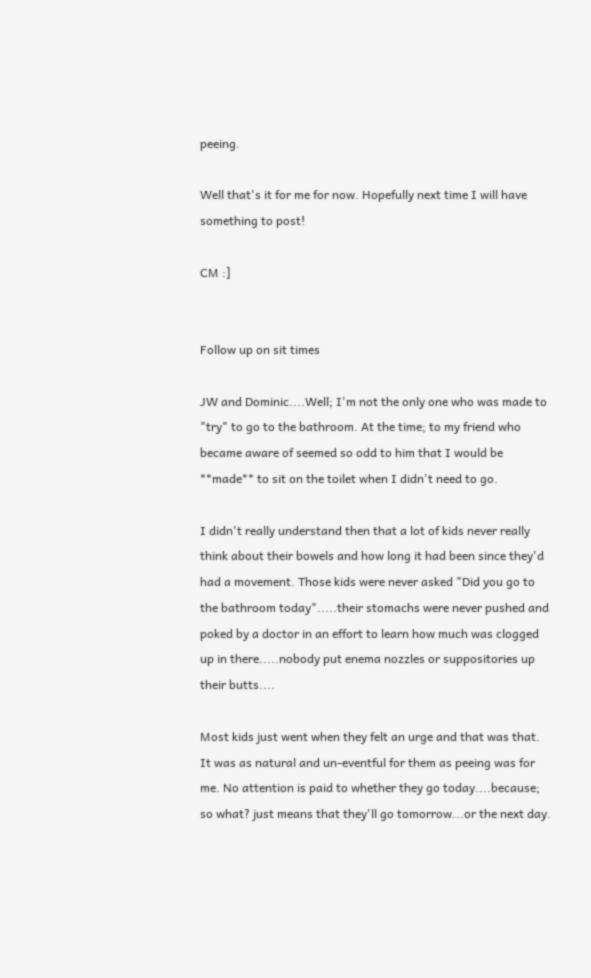peeing.

Well that's it for me for now. Hopefully next time I will have something to post!

CM :]


Follow up on sit times

JW and Dominic....Well; I'm not the only one who was made to "try" to go to the bathroom. At the time; to my friend who became aware of seemed so odd to him that I would be **made** to sit on the toilet when I didn't need to go.

I didn't really understand then that a lot of kids never really think about their bowels and how long it had been since they'd had a movement. Those kids were never asked "Did you go to the bathroom today".....their stomachs were never pushed and poked by a doctor in an effort to learn how much was clogged up in there.....nobody put enema nozzles or suppositories up their butts....

Most kids just went when they felt an urge and that was that. It was as natural and un-eventful for them as peeing was for me. No attention is paid to whether they go today....because; so what? just means that they'll go tomorrow...or the next day.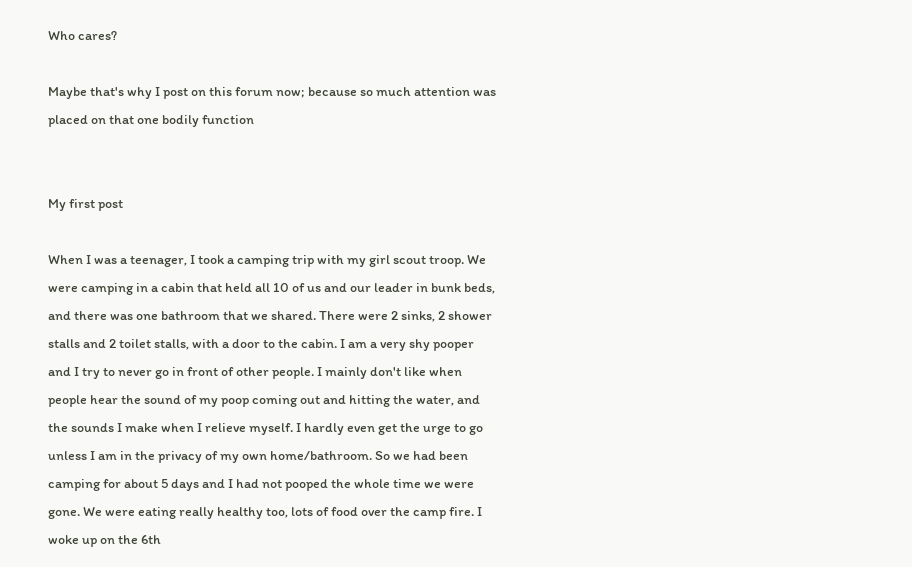Who cares?

Maybe that's why I post on this forum now; because so much attention was placed on that one bodily function


My first post

When I was a teenager, I took a camping trip with my girl scout troop. We were camping in a cabin that held all 10 of us and our leader in bunk beds, and there was one bathroom that we shared. There were 2 sinks, 2 shower stalls and 2 toilet stalls, with a door to the cabin. I am a very shy pooper and I try to never go in front of other people. I mainly don't like when people hear the sound of my poop coming out and hitting the water, and the sounds I make when I relieve myself. I hardly even get the urge to go unless I am in the privacy of my own home/bathroom. So we had been camping for about 5 days and I had not pooped the whole time we were gone. We were eating really healthy too, lots of food over the camp fire. I woke up on the 6th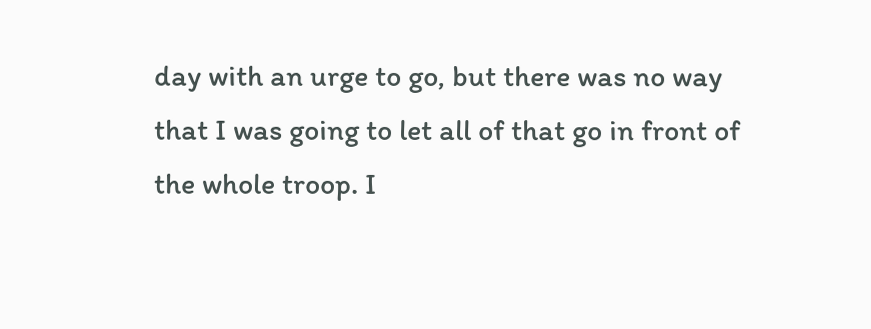day with an urge to go, but there was no way that I was going to let all of that go in front of the whole troop. I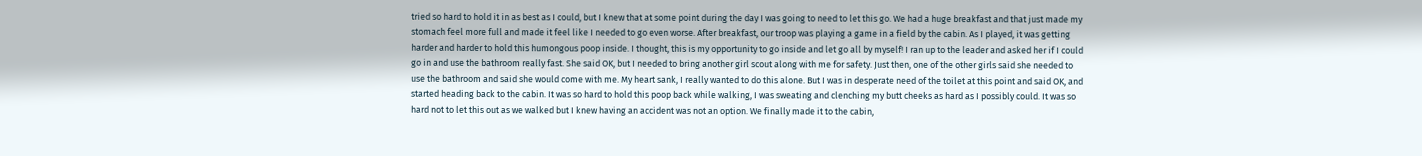tried so hard to hold it in as best as I could, but I knew that at some point during the day I was going to need to let this go. We had a huge breakfast and that just made my stomach feel more full and made it feel like I needed to go even worse. After breakfast, our troop was playing a game in a field by the cabin. As I played, it was getting harder and harder to hold this humongous poop inside. I thought, this is my opportunity to go inside and let go all by myself! I ran up to the leader and asked her if I could go in and use the bathroom really fast. She said OK, but I needed to bring another girl scout along with me for safety. Just then, one of the other girls said she needed to use the bathroom and said she would come with me. My heart sank, I really wanted to do this alone. But I was in desperate need of the toilet at this point and said OK, and started heading back to the cabin. It was so hard to hold this poop back while walking, I was sweating and clenching my butt cheeks as hard as I possibly could. It was so hard not to let this out as we walked but I knew having an accident was not an option. We finally made it to the cabin,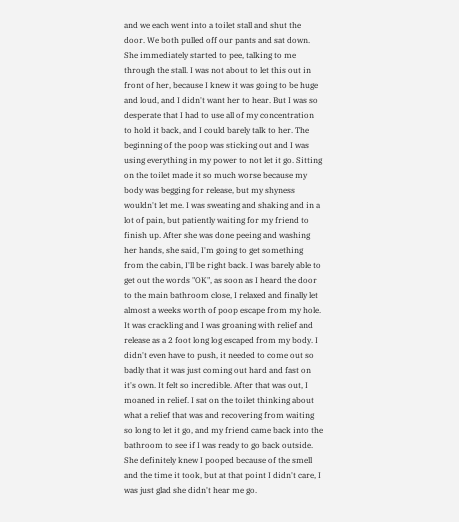and we each went into a toilet stall and shut the door. We both pulled off our pants and sat down. She immediately started to pee, talking to me through the stall. I was not about to let this out in front of her, because I knew it was going to be huge and loud, and I didn't want her to hear. But I was so desperate that I had to use all of my concentration to hold it back, and I could barely talk to her. The beginning of the poop was sticking out and I was using everything in my power to not let it go. Sitting on the toilet made it so much worse because my body was begging for release, but my shyness wouldn't let me. I was sweating and shaking and in a lot of pain, but patiently waiting for my friend to finish up. After she was done peeing and washing her hands, she said, I'm going to get something from the cabin, I'll be right back. I was barely able to get out the words "OK", as soon as I heard the door to the main bathroom close, I relaxed and finally let almost a weeks worth of poop escape from my hole. It was crackling and I was groaning with relief and release as a 2 foot long log escaped from my body. I didn't even have to push, it needed to come out so badly that it was just coming out hard and fast on it's own. It felt so incredible. After that was out, I moaned in relief. I sat on the toilet thinking about what a relief that was and recovering from waiting so long to let it go, and my friend came back into the bathroom to see if I was ready to go back outside. She definitely knew I pooped because of the smell and the time it took, but at that point I didn't care, I was just glad she didn't hear me go.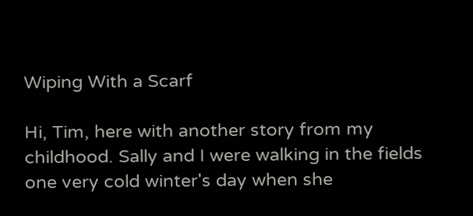Wiping With a Scarf

Hi, Tim, here with another story from my childhood. Sally and I were walking in the fields one very cold winter's day when she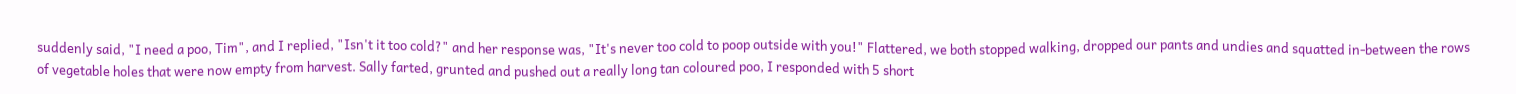suddenly said, "I need a poo, Tim", and I replied, "Isn't it too cold?" and her response was, "It's never too cold to poop outside with you!" Flattered, we both stopped walking, dropped our pants and undies and squatted in-between the rows of vegetable holes that were now empty from harvest. Sally farted, grunted and pushed out a really long tan coloured poo, I responded with 5 short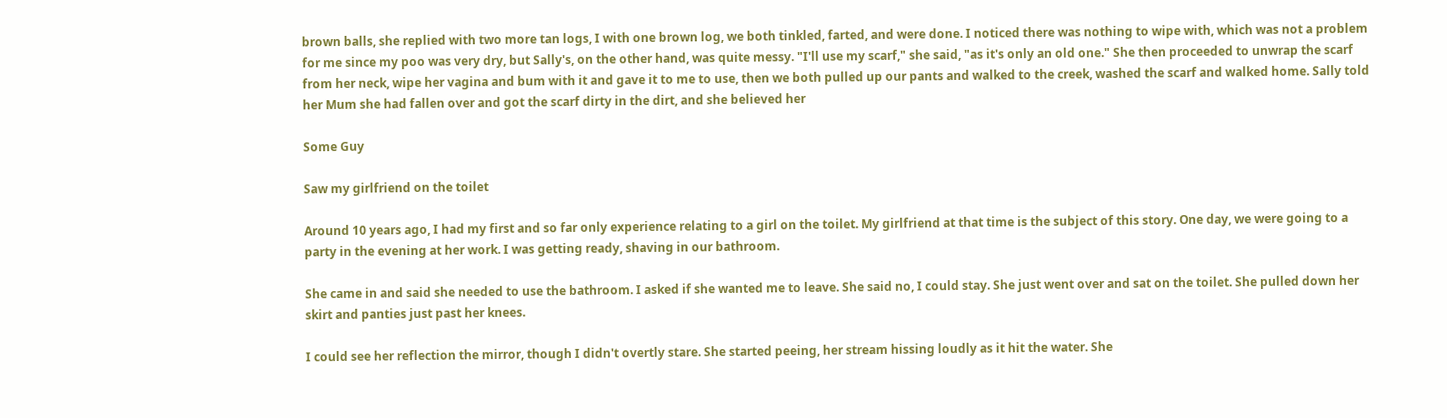brown balls, she replied with two more tan logs, I with one brown log, we both tinkled, farted, and were done. I noticed there was nothing to wipe with, which was not a problem for me since my poo was very dry, but Sally's, on the other hand, was quite messy. "I'll use my scarf," she said, "as it's only an old one." She then proceeded to unwrap the scarf from her neck, wipe her vagina and bum with it and gave it to me to use, then we both pulled up our pants and walked to the creek, washed the scarf and walked home. Sally told her Mum she had fallen over and got the scarf dirty in the dirt, and she believed her

Some Guy

Saw my girlfriend on the toilet

Around 10 years ago, I had my first and so far only experience relating to a girl on the toilet. My girlfriend at that time is the subject of this story. One day, we were going to a party in the evening at her work. I was getting ready, shaving in our bathroom.

She came in and said she needed to use the bathroom. I asked if she wanted me to leave. She said no, I could stay. She just went over and sat on the toilet. She pulled down her skirt and panties just past her knees.

I could see her reflection the mirror, though I didn't overtly stare. She started peeing, her stream hissing loudly as it hit the water. She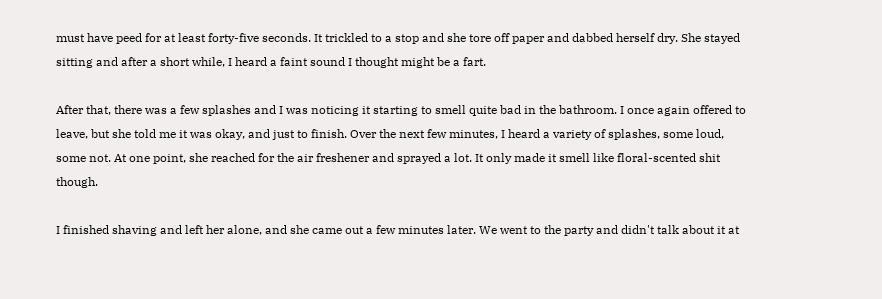must have peed for at least forty-five seconds. It trickled to a stop and she tore off paper and dabbed herself dry. She stayed sitting and after a short while, I heard a faint sound I thought might be a fart.

After that, there was a few splashes and I was noticing it starting to smell quite bad in the bathroom. I once again offered to leave, but she told me it was okay, and just to finish. Over the next few minutes, I heard a variety of splashes, some loud, some not. At one point, she reached for the air freshener and sprayed a lot. It only made it smell like floral-scented shit though.

I finished shaving and left her alone, and she came out a few minutes later. We went to the party and didn't talk about it at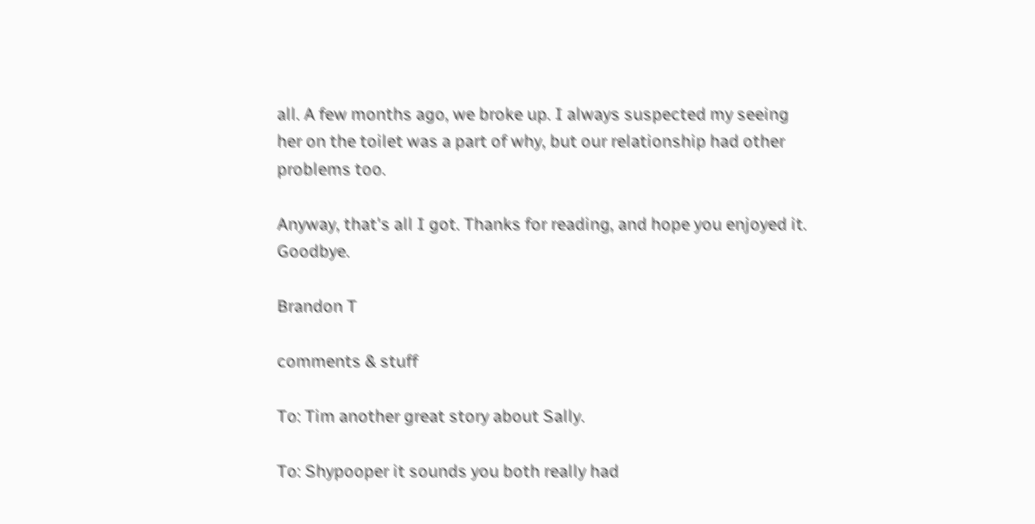all. A few months ago, we broke up. I always suspected my seeing her on the toilet was a part of why, but our relationship had other problems too.

Anyway, that's all I got. Thanks for reading, and hope you enjoyed it. Goodbye.

Brandon T

comments & stuff

To: Tim another great story about Sally.

To: Shypooper it sounds you both really had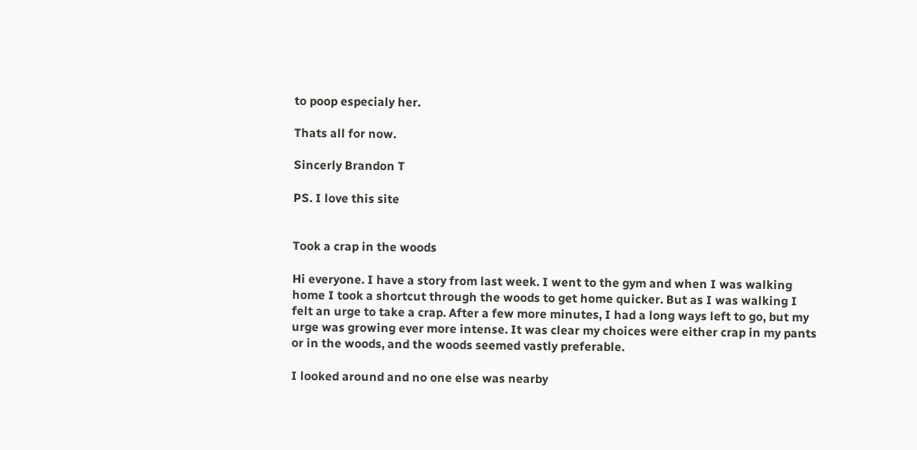to poop especialy her.

Thats all for now.

Sincerly Brandon T

PS. I love this site


Took a crap in the woods

Hi everyone. I have a story from last week. I went to the gym and when I was walking home I took a shortcut through the woods to get home quicker. But as I was walking I felt an urge to take a crap. After a few more minutes, I had a long ways left to go, but my urge was growing ever more intense. It was clear my choices were either crap in my pants or in the woods, and the woods seemed vastly preferable.

I looked around and no one else was nearby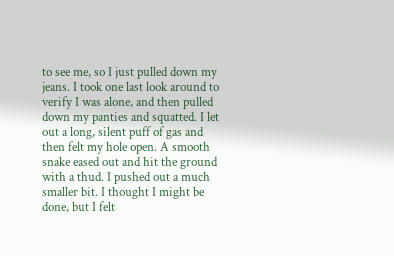to see me, so I just pulled down my jeans. I took one last look around to verify I was alone, and then pulled down my panties and squatted. I let out a long, silent puff of gas and then felt my hole open. A smooth snake eased out and hit the ground with a thud. I pushed out a much smaller bit. I thought I might be done, but I felt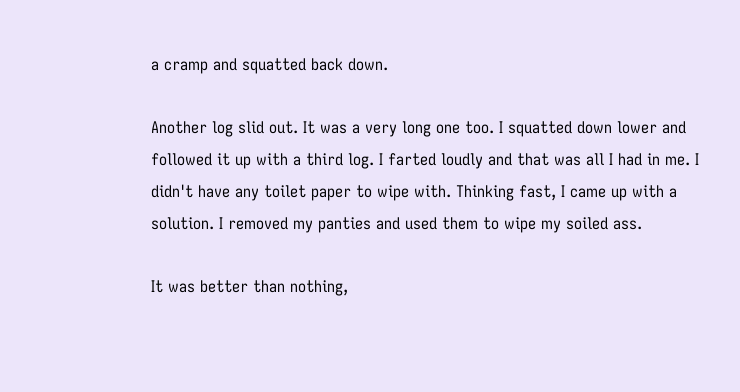a cramp and squatted back down.

Another log slid out. It was a very long one too. I squatted down lower and followed it up with a third log. I farted loudly and that was all I had in me. I didn't have any toilet paper to wipe with. Thinking fast, I came up with a solution. I removed my panties and used them to wipe my soiled ass.

It was better than nothing,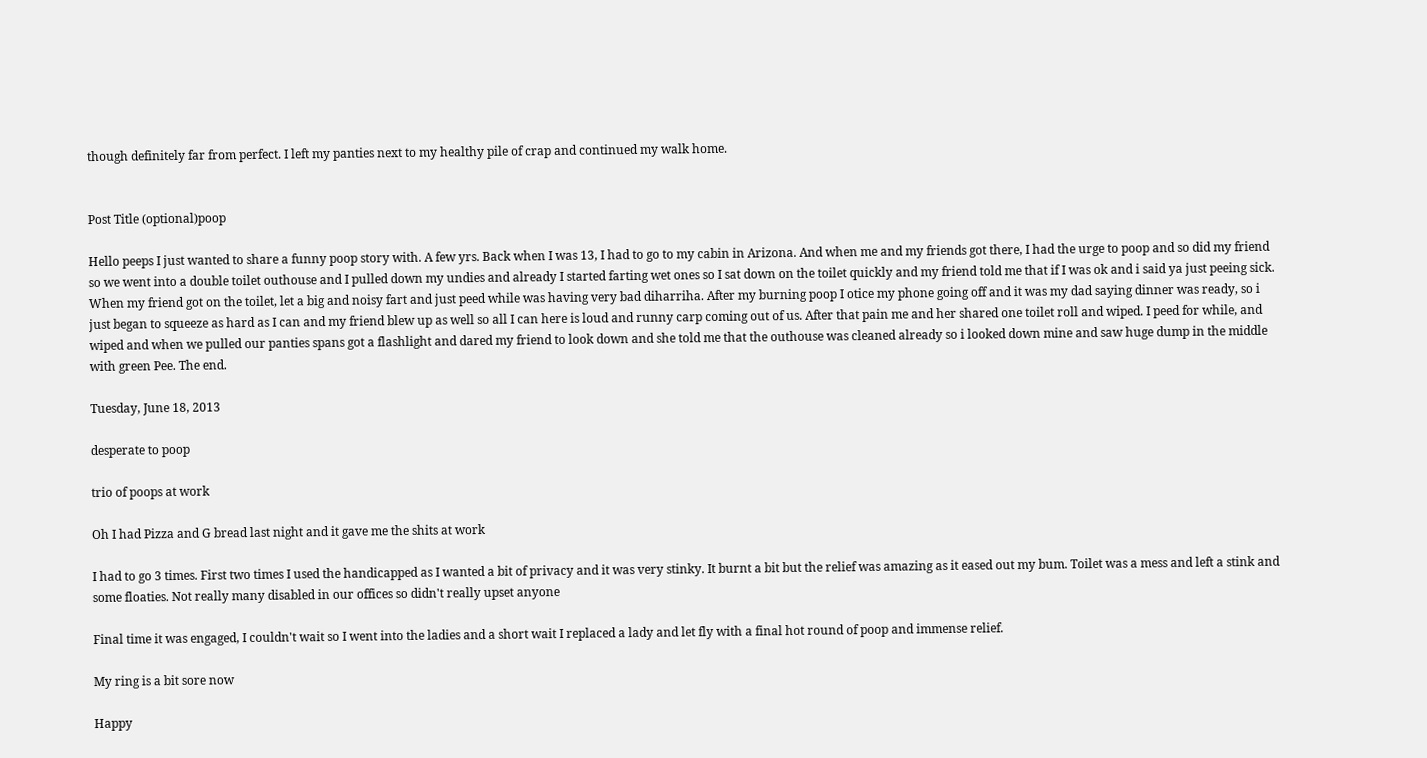though definitely far from perfect. I left my panties next to my healthy pile of crap and continued my walk home.


Post Title (optional)poop

Hello peeps I just wanted to share a funny poop story with. A few yrs. Back when I was 13, I had to go to my cabin in Arizona. And when me and my friends got there, I had the urge to poop and so did my friend so we went into a double toilet outhouse and I pulled down my undies and already I started farting wet ones so I sat down on the toilet quickly and my friend told me that if I was ok and i said ya just peeing sick. When my friend got on the toilet, let a big and noisy fart and just peed while was having very bad diharriha. After my burning poop I otice my phone going off and it was my dad saying dinner was ready, so i just began to squeeze as hard as I can and my friend blew up as well so all I can here is loud and runny carp coming out of us. After that pain me and her shared one toilet roll and wiped. I peed for while, and wiped and when we pulled our panties spans got a flashlight and dared my friend to look down and she told me that the outhouse was cleaned already so i looked down mine and saw huge dump in the middle with green Pee. The end.

Tuesday, June 18, 2013

desperate to poop

trio of poops at work

Oh I had Pizza and G bread last night and it gave me the shits at work

I had to go 3 times. First two times I used the handicapped as I wanted a bit of privacy and it was very stinky. It burnt a bit but the relief was amazing as it eased out my bum. Toilet was a mess and left a stink and some floaties. Not really many disabled in our offices so didn't really upset anyone

Final time it was engaged, I couldn't wait so I went into the ladies and a short wait I replaced a lady and let fly with a final hot round of poop and immense relief.

My ring is a bit sore now

Happy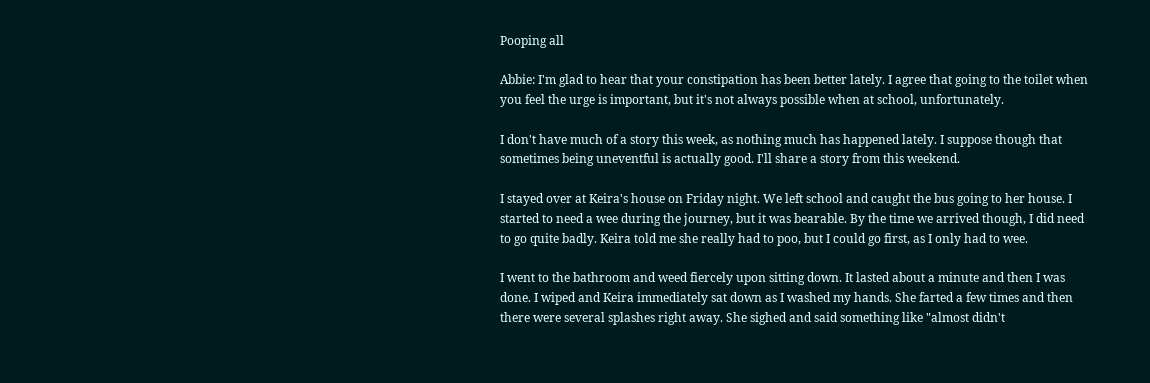Pooping all

Abbie: I'm glad to hear that your constipation has been better lately. I agree that going to the toilet when you feel the urge is important, but it's not always possible when at school, unfortunately.

I don't have much of a story this week, as nothing much has happened lately. I suppose though that sometimes being uneventful is actually good. I'll share a story from this weekend.

I stayed over at Keira's house on Friday night. We left school and caught the bus going to her house. I started to need a wee during the journey, but it was bearable. By the time we arrived though, I did need to go quite badly. Keira told me she really had to poo, but I could go first, as I only had to wee.

I went to the bathroom and weed fiercely upon sitting down. It lasted about a minute and then I was done. I wiped and Keira immediately sat down as I washed my hands. She farted a few times and then there were several splashes right away. She sighed and said something like "almost didn't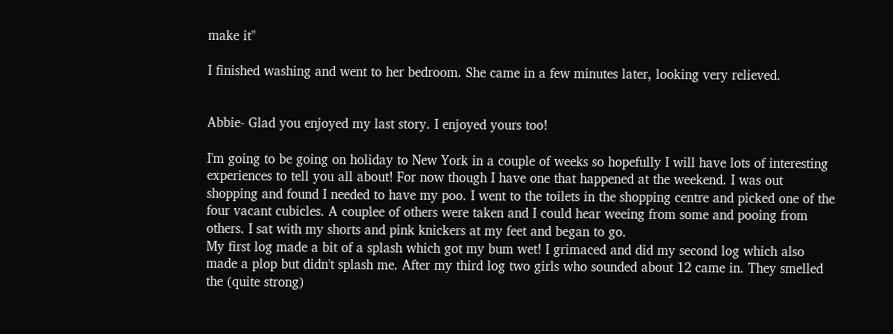make it"

I finished washing and went to her bedroom. She came in a few minutes later, looking very relieved.


Abbie- Glad you enjoyed my last story. I enjoyed yours too!

I'm going to be going on holiday to New York in a couple of weeks so hopefully I will have lots of interesting experiences to tell you all about! For now though I have one that happened at the weekend. I was out shopping and found I needed to have my poo. I went to the toilets in the shopping centre and picked one of the four vacant cubicles. A couplee of others were taken and I could hear weeing from some and pooing from others. I sat with my shorts and pink knickers at my feet and began to go.
My first log made a bit of a splash which got my bum wet! I grimaced and did my second log which also made a plop but didn't splash me. After my third log two girls who sounded about 12 came in. They smelled the (quite strong)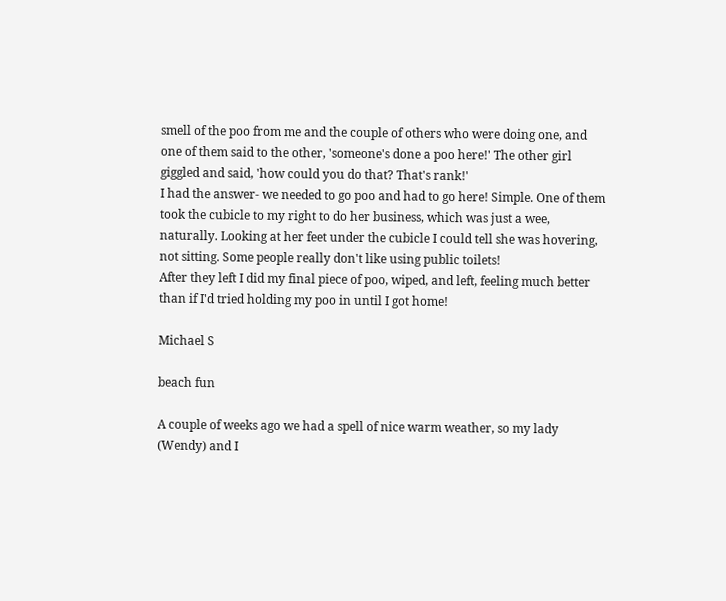smell of the poo from me and the couple of others who were doing one, and one of them said to the other, 'someone's done a poo here!' The other girl giggled and said, 'how could you do that? That's rank!'
I had the answer- we needed to go poo and had to go here! Simple. One of them took the cubicle to my right to do her business, which was just a wee, naturally. Looking at her feet under the cubicle I could tell she was hovering, not sitting. Some people really don't like using public toilets!
After they left I did my final piece of poo, wiped, and left, feeling much better than if I'd tried holding my poo in until I got home!

Michael S

beach fun

A couple of weeks ago we had a spell of nice warm weather, so my lady (Wendy) and I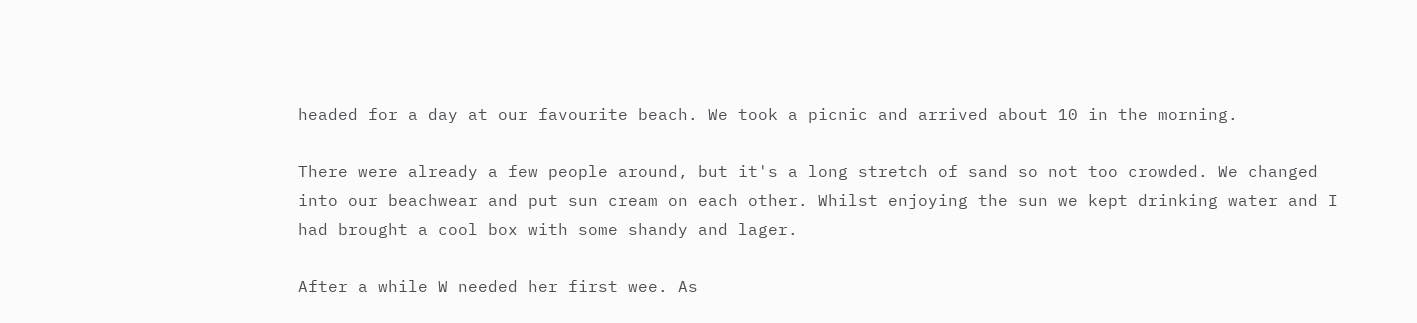headed for a day at our favourite beach. We took a picnic and arrived about 10 in the morning.

There were already a few people around, but it's a long stretch of sand so not too crowded. We changed into our beachwear and put sun cream on each other. Whilst enjoying the sun we kept drinking water and I had brought a cool box with some shandy and lager.

After a while W needed her first wee. As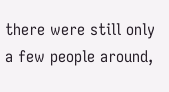there were still only a few people around,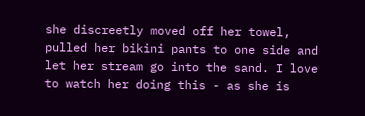she discreetly moved off her towel, pulled her bikini pants to one side and let her stream go into the sand. I love to watch her doing this - as she is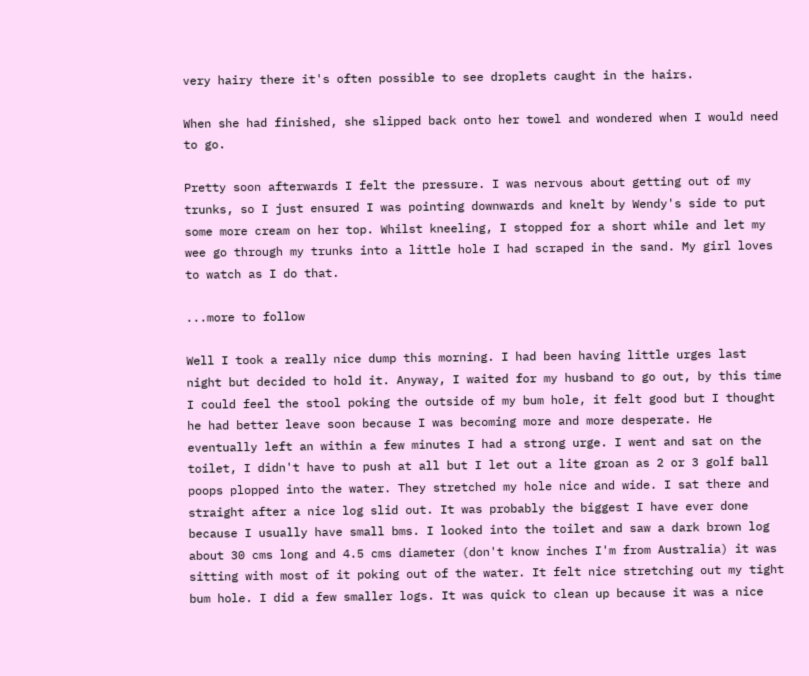very hairy there it's often possible to see droplets caught in the hairs.

When she had finished, she slipped back onto her towel and wondered when I would need to go.

Pretty soon afterwards I felt the pressure. I was nervous about getting out of my trunks, so I just ensured I was pointing downwards and knelt by Wendy's side to put some more cream on her top. Whilst kneeling, I stopped for a short while and let my wee go through my trunks into a little hole I had scraped in the sand. My girl loves to watch as I do that.

...more to follow

Well I took a really nice dump this morning. I had been having little urges last night but decided to hold it. Anyway, I waited for my husband to go out, by this time I could feel the stool poking the outside of my bum hole, it felt good but I thought he had better leave soon because I was becoming more and more desperate. He eventually left an within a few minutes I had a strong urge. I went and sat on the toilet, I didn't have to push at all but I let out a lite groan as 2 or 3 golf ball poops plopped into the water. They stretched my hole nice and wide. I sat there and straight after a nice log slid out. It was probably the biggest I have ever done because I usually have small bms. I looked into the toilet and saw a dark brown log about 30 cms long and 4.5 cms diameter (don't know inches I'm from Australia) it was sitting with most of it poking out of the water. It felt nice stretching out my tight bum hole. I did a few smaller logs. It was quick to clean up because it was a nice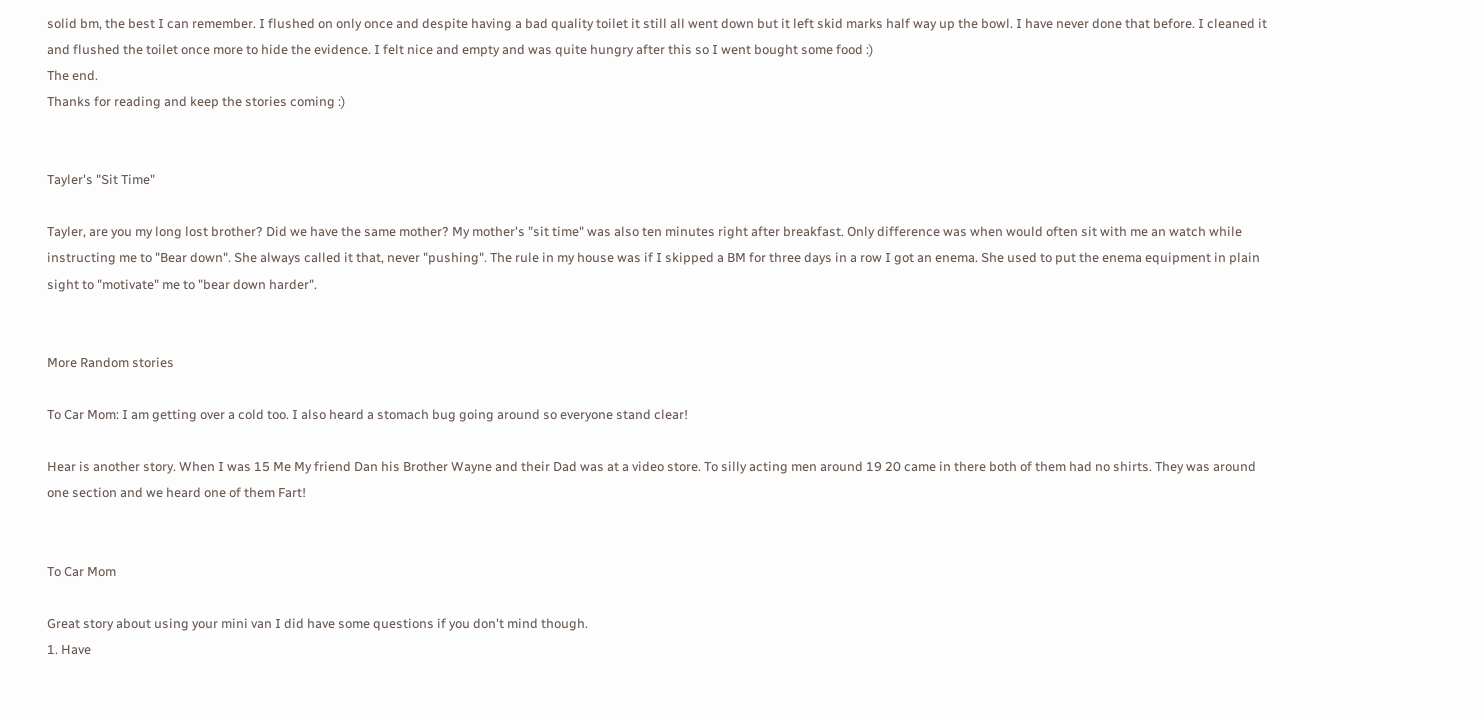solid bm, the best I can remember. I flushed on only once and despite having a bad quality toilet it still all went down but it left skid marks half way up the bowl. I have never done that before. I cleaned it and flushed the toilet once more to hide the evidence. I felt nice and empty and was quite hungry after this so I went bought some food :)
The end.
Thanks for reading and keep the stories coming :)


Tayler's "Sit Time"

Tayler, are you my long lost brother? Did we have the same mother? My mother's "sit time" was also ten minutes right after breakfast. Only difference was when would often sit with me an watch while instructing me to "Bear down". She always called it that, never "pushing". The rule in my house was if I skipped a BM for three days in a row I got an enema. She used to put the enema equipment in plain sight to "motivate" me to "bear down harder".


More Random stories

To Car Mom: I am getting over a cold too. I also heard a stomach bug going around so everyone stand clear!

Hear is another story. When I was 15 Me My friend Dan his Brother Wayne and their Dad was at a video store. To silly acting men around 19 20 came in there both of them had no shirts. They was around one section and we heard one of them Fart!


To Car Mom

Great story about using your mini van I did have some questions if you don't mind though.
1. Have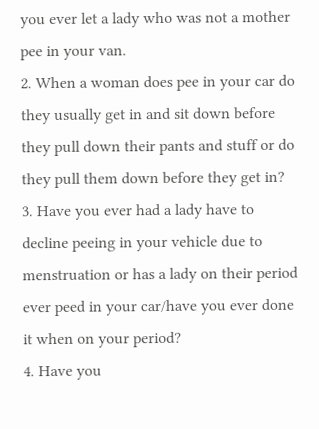you ever let a lady who was not a mother pee in your van.
2. When a woman does pee in your car do they usually get in and sit down before they pull down their pants and stuff or do they pull them down before they get in?
3. Have you ever had a lady have to decline peeing in your vehicle due to menstruation or has a lady on their period ever peed in your car/have you ever done it when on your period?
4. Have you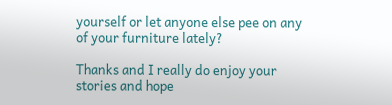yourself or let anyone else pee on any of your furniture lately?

Thanks and I really do enjoy your stories and hope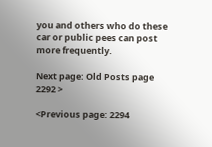you and others who do these car or public pees can post more frequently.

Next page: Old Posts page 2292 >

<Previous page: 2294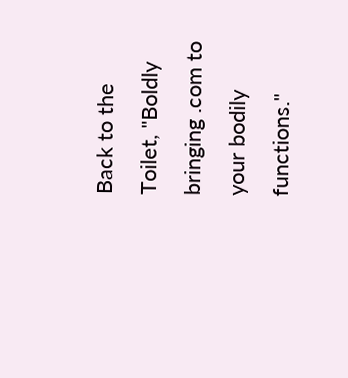Back to the Toilet, "Boldly bringing .com to your bodily functions."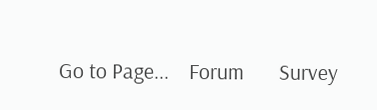Go to Page...    Forum       Survey